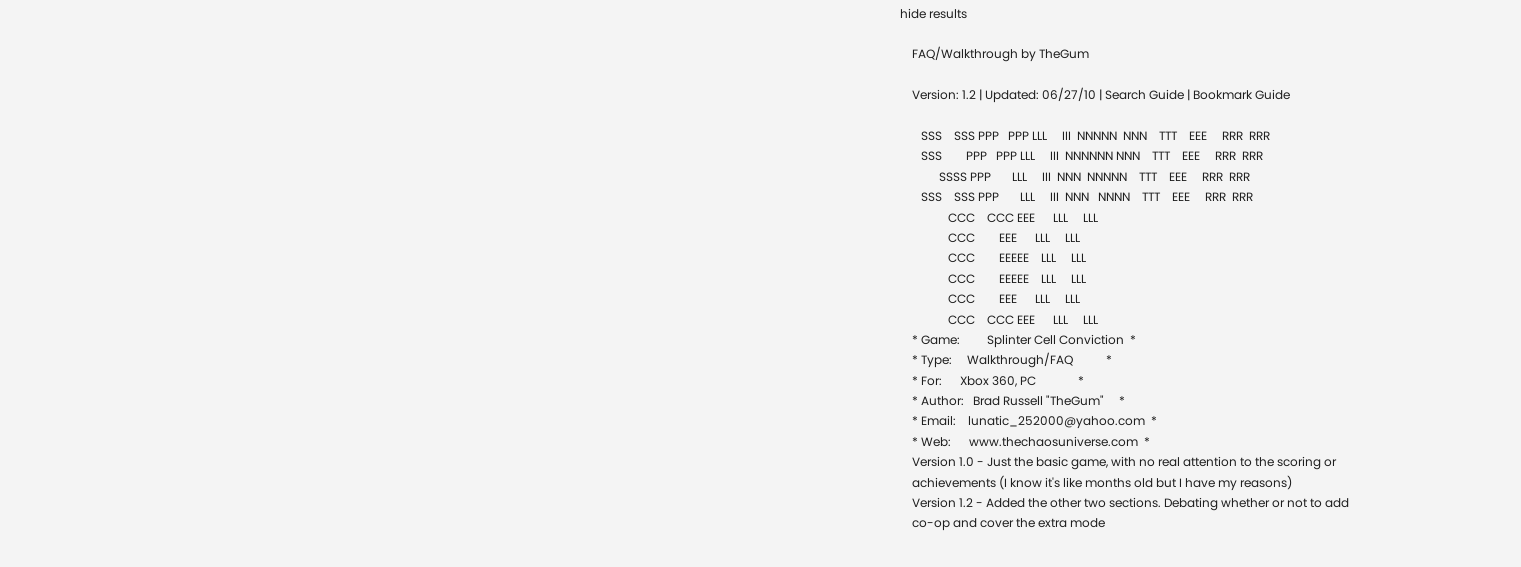hide results

    FAQ/Walkthrough by TheGum

    Version: 1.2 | Updated: 06/27/10 | Search Guide | Bookmark Guide

       SSS    SSS PPP   PPP LLL     III  NNNNN  NNN    TTT    EEE     RRR  RRR
       SSS        PPP   PPP LLL     III  NNNNNN NNN    TTT    EEE     RRR  RRR
             SSSS PPP       LLL     III  NNN  NNNNN    TTT    EEE     RRR  RRR
       SSS    SSS PPP       LLL     III  NNN   NNNN    TTT    EEE     RRR  RRR
                CCC    CCC EEE      LLL     LLL
                CCC        EEE      LLL     LLL
                CCC        EEEEE    LLL     LLL
                CCC        EEEEE    LLL     LLL
                CCC        EEE      LLL     LLL
                CCC    CCC EEE      LLL     LLL
    * Game:         Splinter Cell Conviction  *
    * Type:     Walkthrough/FAQ           *
    * For:      Xbox 360, PC              *
    * Author:   Brad Russell "TheGum"     *
    * Email:    lunatic_252000@yahoo.com  *
    * Web:      www.thechaosuniverse.com  *
    Version 1.0 - Just the basic game, with no real attention to the scoring or
    achievements (I know it's like months old but I have my reasons)
    Version 1.2 - Added the other two sections. Debating whether or not to add
    co-op and cover the extra mode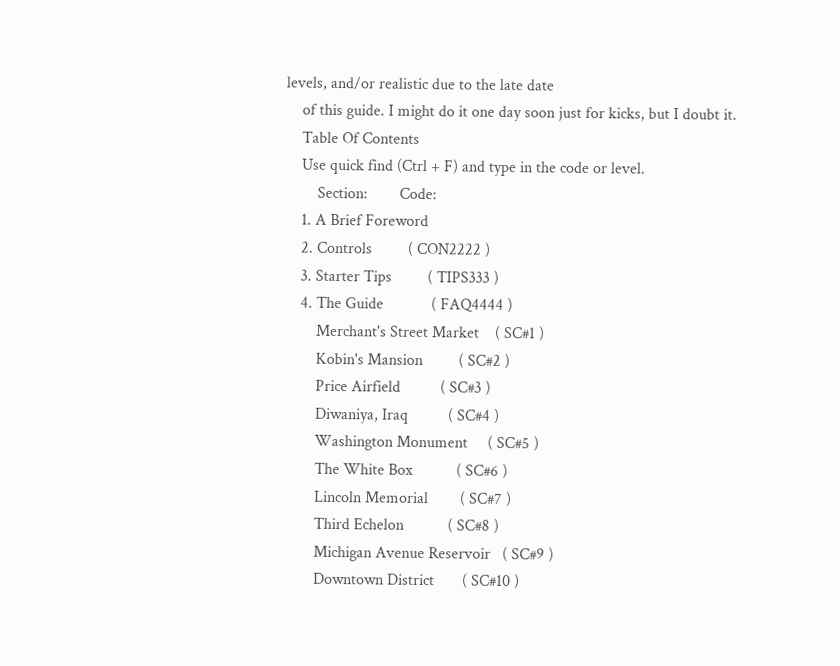levels, and/or realistic due to the late date
    of this guide. I might do it one day soon just for kicks, but I doubt it.
    Table Of Contents
    Use quick find (Ctrl + F) and type in the code or level.
        Section:        Code:
    1. A Brief Foreword
    2. Controls         ( CON2222 )
    3. Starter Tips         ( TIPS333 )
    4. The Guide            ( FAQ4444 )
        Merchant's Street Market    ( SC#1 )
        Kobin's Mansion         ( SC#2 )
        Price Airfield          ( SC#3 )
        Diwaniya, Iraq          ( SC#4 )
        Washington Monument     ( SC#5 )
        The White Box           ( SC#6 )
        Lincoln Memorial        ( SC#7 )
        Third Echelon           ( SC#8 )
        Michigan Avenue Reservoir   ( SC#9 )
        Downtown District       ( SC#10 )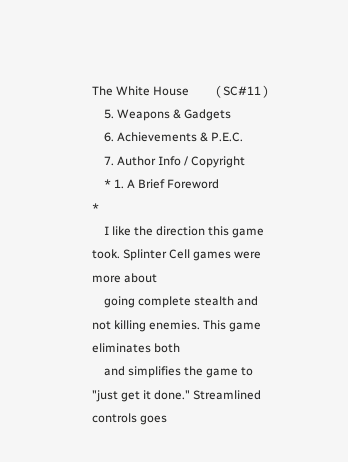The White House         ( SC#11 )
    5. Weapons & Gadgets
    6. Achievements & P.E.C.
    7. Author Info / Copyright
    * 1. A Brief Foreword                                                         *
    I like the direction this game took. Splinter Cell games were more about
    going complete stealth and not killing enemies. This game eliminates both
    and simplifies the game to "just get it done." Streamlined controls goes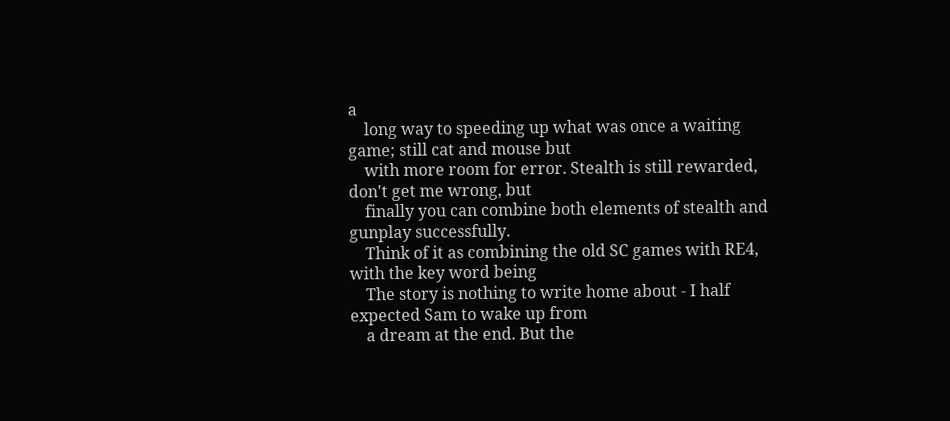a
    long way to speeding up what was once a waiting game; still cat and mouse but
    with more room for error. Stealth is still rewarded, don't get me wrong, but
    finally you can combine both elements of stealth and gunplay successfully.
    Think of it as combining the old SC games with RE4, with the key word being
    The story is nothing to write home about - I half expected Sam to wake up from
    a dream at the end. But the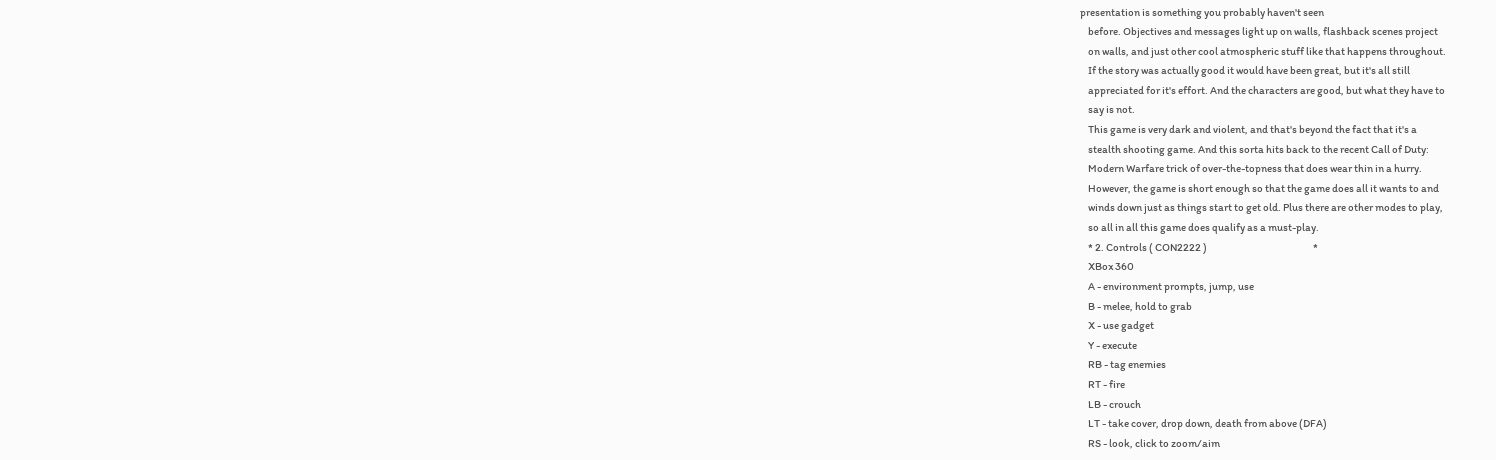presentation is something you probably haven't seen
    before. Objectives and messages light up on walls, flashback scenes project
    on walls, and just other cool atmospheric stuff like that happens throughout.
    If the story was actually good it would have been great, but it's all still
    appreciated for it's effort. And the characters are good, but what they have to
    say is not.
    This game is very dark and violent, and that's beyond the fact that it's a
    stealth shooting game. And this sorta hits back to the recent Call of Duty:
    Modern Warfare trick of over-the-topness that does wear thin in a hurry.
    However, the game is short enough so that the game does all it wants to and
    winds down just as things start to get old. Plus there are other modes to play,
    so all in all this game does qualify as a must-play.
    * 2. Controls ( CON2222 )                                                     *
    XBox 360
    A - environment prompts, jump, use
    B - melee, hold to grab
    X - use gadget
    Y - execute
    RB - tag enemies
    RT - fire
    LB - crouch
    LT - take cover, drop down, death from above (DFA)
    RS - look, click to zoom/aim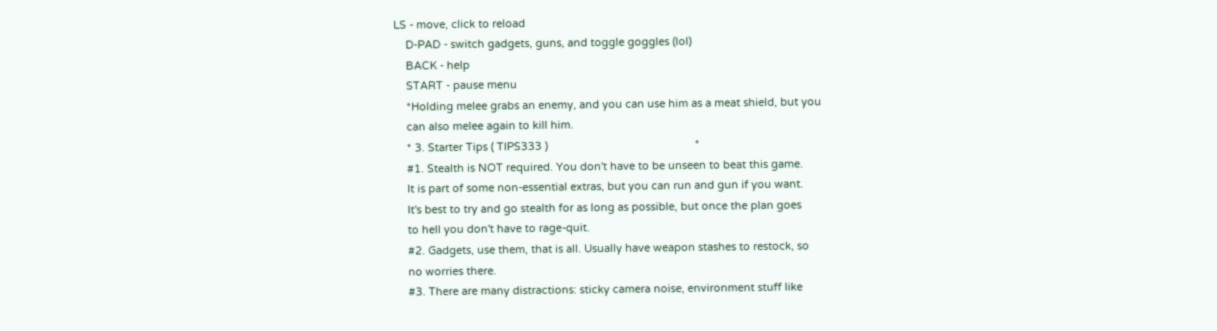LS - move, click to reload
    D-PAD - switch gadgets, guns, and toggle goggles (lol)
    BACK - help
    START - pause menu
    *Holding melee grabs an enemy, and you can use him as a meat shield, but you
    can also melee again to kill him.
    * 3. Starter Tips ( TIPS333 )                                                 *
    #1. Stealth is NOT required. You don't have to be unseen to beat this game.
    It is part of some non-essential extras, but you can run and gun if you want.
    It's best to try and go stealth for as long as possible, but once the plan goes
    to hell you don't have to rage-quit.
    #2. Gadgets, use them, that is all. Usually have weapon stashes to restock, so
    no worries there.
    #3. There are many distractions: sticky camera noise, environment stuff like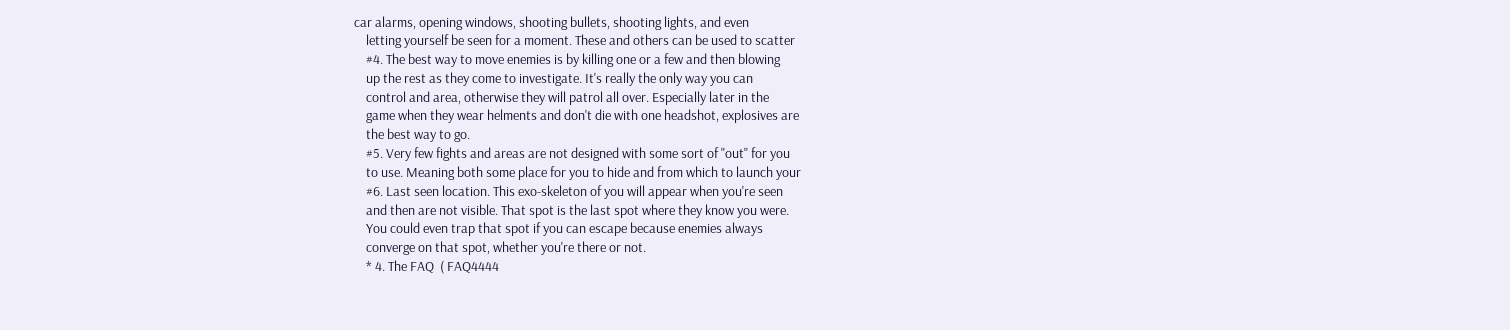car alarms, opening windows, shooting bullets, shooting lights, and even
    letting yourself be seen for a moment. These and others can be used to scatter
    #4. The best way to move enemies is by killing one or a few and then blowing
    up the rest as they come to investigate. It's really the only way you can
    control and area, otherwise they will patrol all over. Especially later in the
    game when they wear helments and don't die with one headshot, explosives are
    the best way to go.
    #5. Very few fights and areas are not designed with some sort of "out" for you
    to use. Meaning both some place for you to hide and from which to launch your
    #6. Last seen location. This exo-skeleton of you will appear when you're seen
    and then are not visible. That spot is the last spot where they know you were.
    You could even trap that spot if you can escape because enemies always
    converge on that spot, whether you're there or not.
    * 4. The FAQ  ( FAQ4444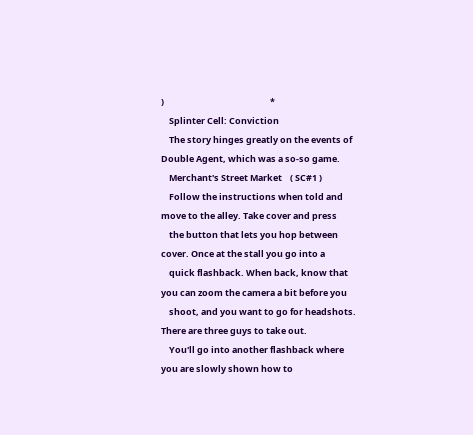)                                                     *
    Splinter Cell: Conviction
    The story hinges greatly on the events of Double Agent, which was a so-so game.
    Merchant's Street Market    ( SC#1 )
    Follow the instructions when told and move to the alley. Take cover and press
    the button that lets you hop between cover. Once at the stall you go into a
    quick flashback. When back, know that you can zoom the camera a bit before you
    shoot, and you want to go for headshots. There are three guys to take out.
    You'll go into another flashback where you are slowly shown how to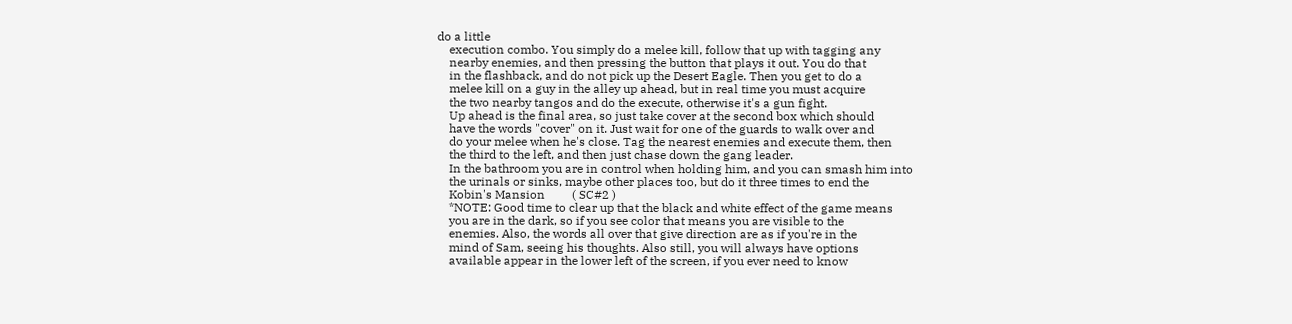do a little
    execution combo. You simply do a melee kill, follow that up with tagging any
    nearby enemies, and then pressing the button that plays it out. You do that
    in the flashback, and do not pick up the Desert Eagle. Then you get to do a
    melee kill on a guy in the alley up ahead, but in real time you must acquire
    the two nearby tangos and do the execute, otherwise it's a gun fight.
    Up ahead is the final area, so just take cover at the second box which should
    have the words "cover" on it. Just wait for one of the guards to walk over and
    do your melee when he's close. Tag the nearest enemies and execute them, then
    the third to the left, and then just chase down the gang leader.
    In the bathroom you are in control when holding him, and you can smash him into
    the urinals or sinks, maybe other places too, but do it three times to end the
    Kobin's Mansion         ( SC#2 )
    *NOTE: Good time to clear up that the black and white effect of the game means
    you are in the dark, so if you see color that means you are visible to the
    enemies. Also, the words all over that give direction are as if you're in the
    mind of Sam, seeing his thoughts. Also still, you will always have options
    available appear in the lower left of the screen, if you ever need to know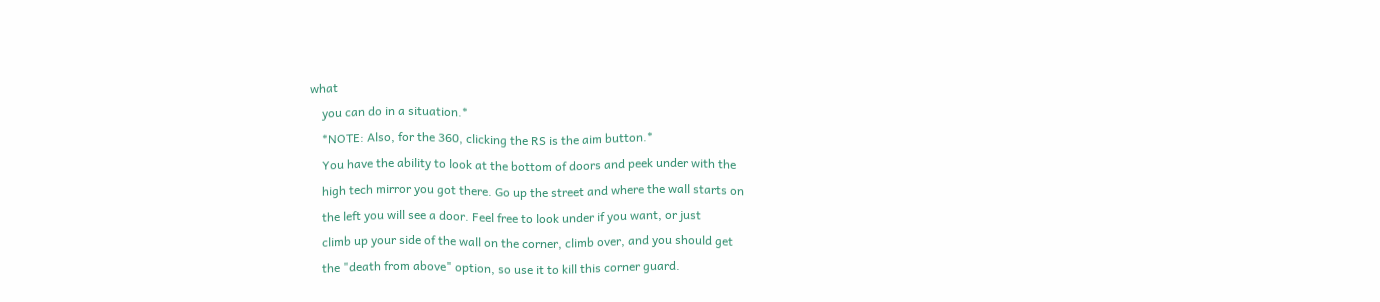what
    you can do in a situation.*
    *NOTE: Also, for the 360, clicking the RS is the aim button.*
    You have the ability to look at the bottom of doors and peek under with the
    high tech mirror you got there. Go up the street and where the wall starts on
    the left you will see a door. Feel free to look under if you want, or just
    climb up your side of the wall on the corner, climb over, and you should get
    the "death from above" option, so use it to kill this corner guard.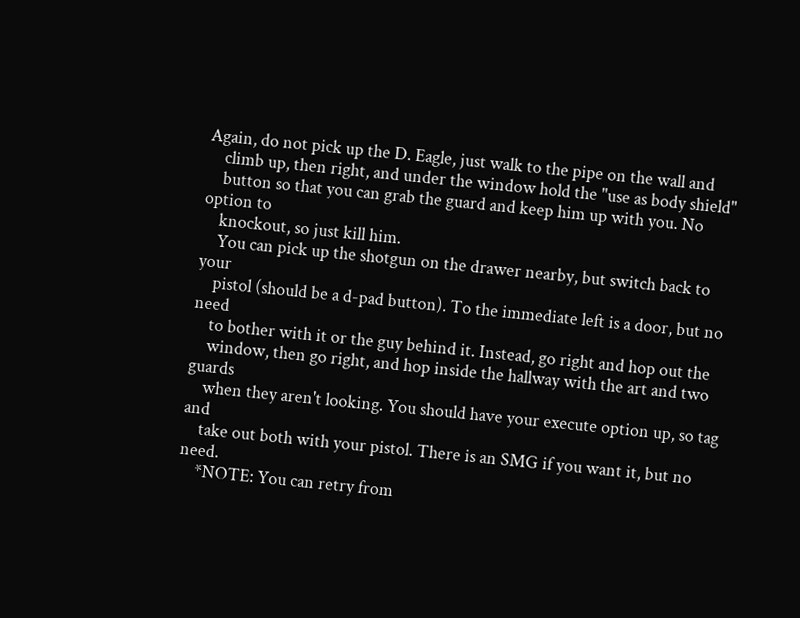Again, do not pick up the D. Eagle, just walk to the pipe on the wall and
    climb up, then right, and under the window hold the "use as body shield"
    button so that you can grab the guard and keep him up with you. No option to
    knockout, so just kill him.
    You can pick up the shotgun on the drawer nearby, but switch back to your
    pistol (should be a d-pad button). To the immediate left is a door, but no need
    to bother with it or the guy behind it. Instead, go right and hop out the
    window, then go right, and hop inside the hallway with the art and two guards
    when they aren't looking. You should have your execute option up, so tag and
    take out both with your pistol. There is an SMG if you want it, but no need.
    *NOTE: You can retry from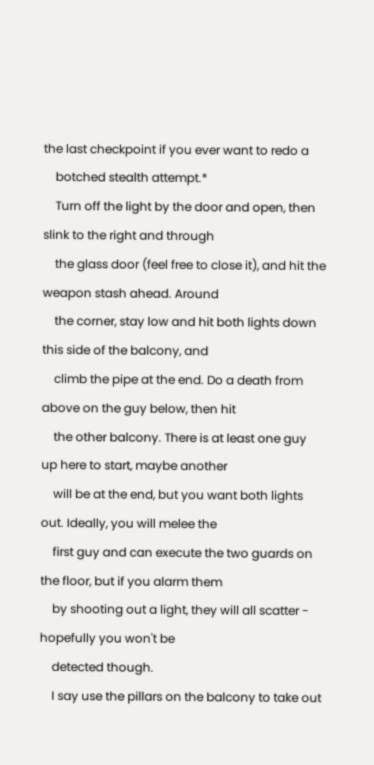the last checkpoint if you ever want to redo a
    botched stealth attempt.*
    Turn off the light by the door and open, then slink to the right and through
    the glass door (feel free to close it), and hit the weapon stash ahead. Around
    the corner, stay low and hit both lights down this side of the balcony, and
    climb the pipe at the end. Do a death from above on the guy below, then hit
    the other balcony. There is at least one guy up here to start, maybe another
    will be at the end, but you want both lights out. Ideally, you will melee the
    first guy and can execute the two guards on the floor, but if you alarm them
    by shooting out a light, they will all scatter - hopefully you won't be
    detected though.
    I say use the pillars on the balcony to take out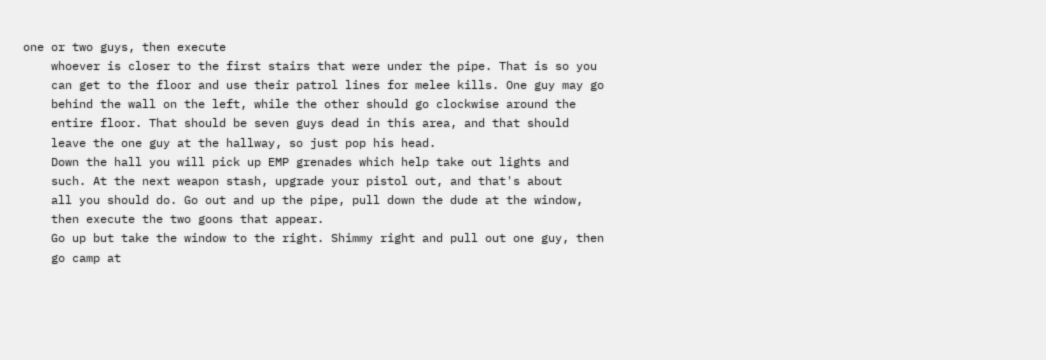one or two guys, then execute
    whoever is closer to the first stairs that were under the pipe. That is so you
    can get to the floor and use their patrol lines for melee kills. One guy may go
    behind the wall on the left, while the other should go clockwise around the
    entire floor. That should be seven guys dead in this area, and that should
    leave the one guy at the hallway, so just pop his head.
    Down the hall you will pick up EMP grenades which help take out lights and
    such. At the next weapon stash, upgrade your pistol out, and that's about
    all you should do. Go out and up the pipe, pull down the dude at the window,
    then execute the two goons that appear.
    Go up but take the window to the right. Shimmy right and pull out one guy, then
    go camp at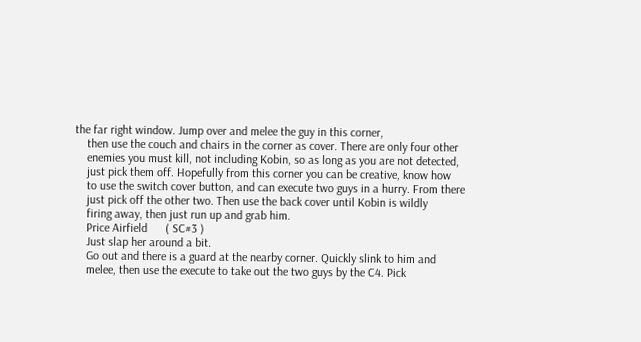the far right window. Jump over and melee the guy in this corner,
    then use the couch and chairs in the corner as cover. There are only four other
    enemies you must kill, not including Kobin, so as long as you are not detected,
    just pick them off. Hopefully from this corner you can be creative, know how
    to use the switch cover button, and can execute two guys in a hurry. From there
    just pick off the other two. Then use the back cover until Kobin is wildly
    firing away, then just run up and grab him.
    Price Airfield      ( SC#3 )
    Just slap her around a bit.
    Go out and there is a guard at the nearby corner. Quickly slink to him and
    melee, then use the execute to take out the two guys by the C4. Pick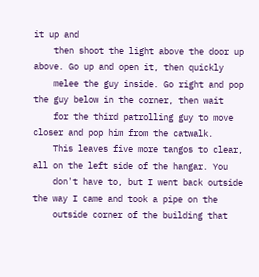it up and
    then shoot the light above the door up above. Go up and open it, then quickly
    melee the guy inside. Go right and pop the guy below in the corner, then wait
    for the third patrolling guy to move closer and pop him from the catwalk.
    This leaves five more tangos to clear, all on the left side of the hangar. You
    don't have to, but I went back outside the way I came and took a pipe on the
    outside corner of the building that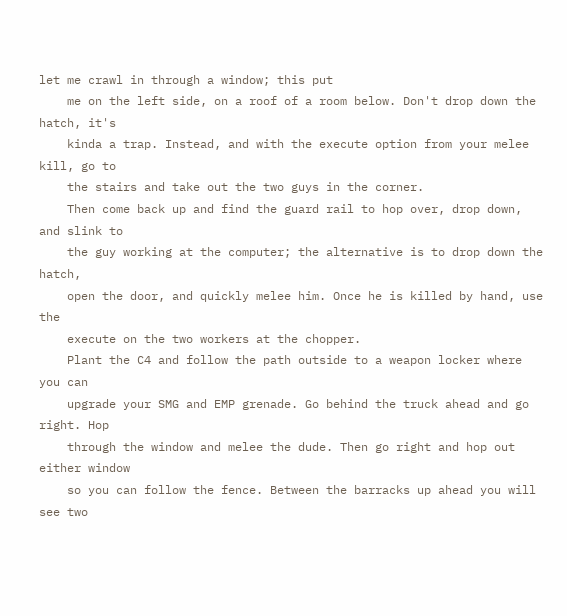let me crawl in through a window; this put
    me on the left side, on a roof of a room below. Don't drop down the hatch, it's
    kinda a trap. Instead, and with the execute option from your melee kill, go to
    the stairs and take out the two guys in the corner.
    Then come back up and find the guard rail to hop over, drop down, and slink to
    the guy working at the computer; the alternative is to drop down the hatch,
    open the door, and quickly melee him. Once he is killed by hand, use the
    execute on the two workers at the chopper.
    Plant the C4 and follow the path outside to a weapon locker where you can
    upgrade your SMG and EMP grenade. Go behind the truck ahead and go right. Hop
    through the window and melee the dude. Then go right and hop out either window
    so you can follow the fence. Between the barracks up ahead you will see two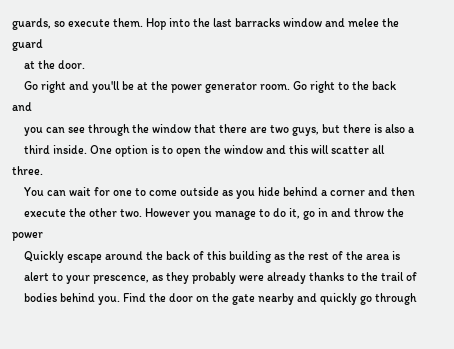guards, so execute them. Hop into the last barracks window and melee the guard
    at the door.
    Go right and you'll be at the power generator room. Go right to the back and
    you can see through the window that there are two guys, but there is also a
    third inside. One option is to open the window and this will scatter all three.
    You can wait for one to come outside as you hide behind a corner and then
    execute the other two. However you manage to do it, go in and throw the power
    Quickly escape around the back of this building as the rest of the area is
    alert to your prescence, as they probably were already thanks to the trail of
    bodies behind you. Find the door on the gate nearby and quickly go through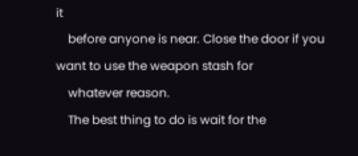it
    before anyone is near. Close the door if you want to use the weapon stash for
    whatever reason.
    The best thing to do is wait for the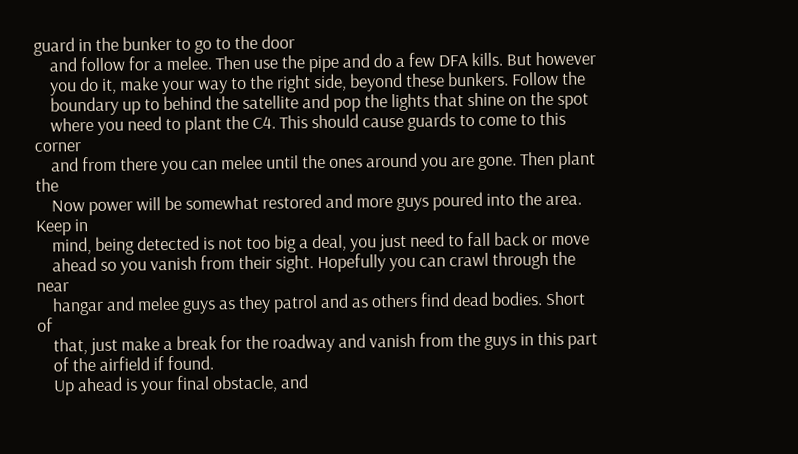guard in the bunker to go to the door
    and follow for a melee. Then use the pipe and do a few DFA kills. But however
    you do it, make your way to the right side, beyond these bunkers. Follow the
    boundary up to behind the satellite and pop the lights that shine on the spot
    where you need to plant the C4. This should cause guards to come to this corner
    and from there you can melee until the ones around you are gone. Then plant the
    Now power will be somewhat restored and more guys poured into the area. Keep in
    mind, being detected is not too big a deal, you just need to fall back or move
    ahead so you vanish from their sight. Hopefully you can crawl through the near
    hangar and melee guys as they patrol and as others find dead bodies. Short of
    that, just make a break for the roadway and vanish from the guys in this part
    of the airfield if found.
    Up ahead is your final obstacle, and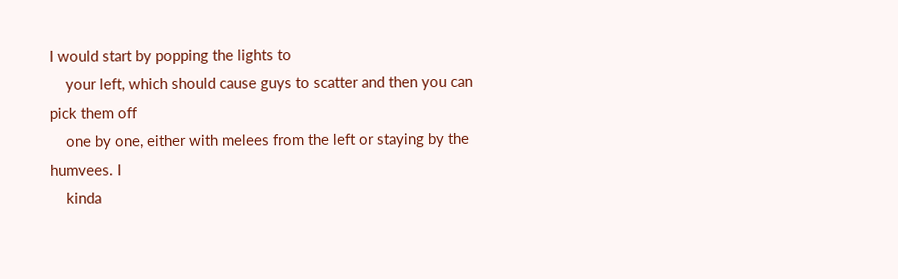I would start by popping the lights to
    your left, which should cause guys to scatter and then you can pick them off
    one by one, either with melees from the left or staying by the humvees. I
    kinda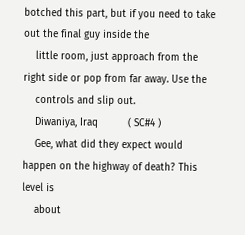botched this part, but if you need to take out the final guy inside the
    little room, just approach from the right side or pop from far away. Use the
    controls and slip out.
    Diwaniya, Iraq          ( SC#4 )
    Gee, what did they expect would happen on the highway of death? This level is
    about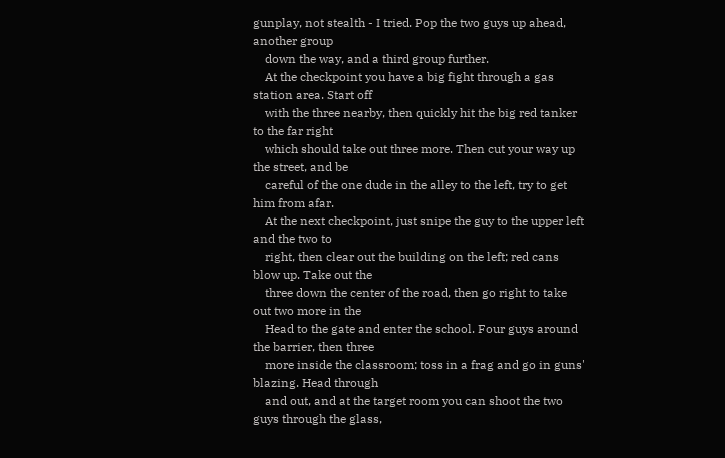gunplay, not stealth - I tried. Pop the two guys up ahead, another group
    down the way, and a third group further.
    At the checkpoint you have a big fight through a gas station area. Start off
    with the three nearby, then quickly hit the big red tanker to the far right
    which should take out three more. Then cut your way up the street, and be
    careful of the one dude in the alley to the left, try to get him from afar.
    At the next checkpoint, just snipe the guy to the upper left and the two to
    right, then clear out the building on the left; red cans blow up. Take out the
    three down the center of the road, then go right to take out two more in the
    Head to the gate and enter the school. Four guys around the barrier, then three
    more inside the classroom; toss in a frag and go in guns' blazing. Head through
    and out, and at the target room you can shoot the two guys through the glass,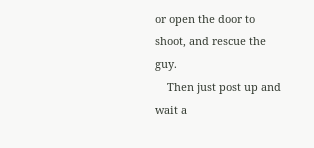or open the door to shoot, and rescue the guy.
    Then just post up and wait a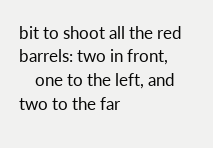bit to shoot all the red barrels: two in front,
    one to the left, and two to the far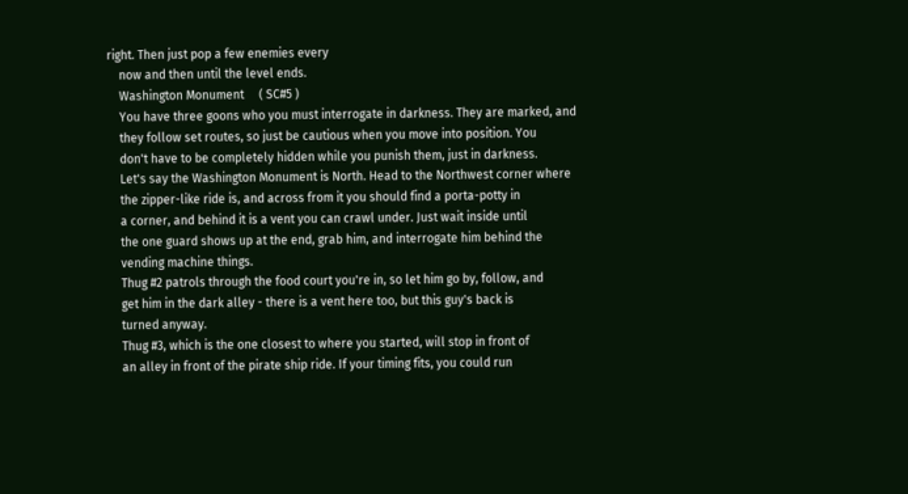right. Then just pop a few enemies every
    now and then until the level ends.
    Washington Monument     ( SC#5 )
    You have three goons who you must interrogate in darkness. They are marked, and
    they follow set routes, so just be cautious when you move into position. You
    don't have to be completely hidden while you punish them, just in darkness.
    Let's say the Washington Monument is North. Head to the Northwest corner where
    the zipper-like ride is, and across from it you should find a porta-potty in
    a corner, and behind it is a vent you can crawl under. Just wait inside until
    the one guard shows up at the end, grab him, and interrogate him behind the
    vending machine things.
    Thug #2 patrols through the food court you're in, so let him go by, follow, and
    get him in the dark alley - there is a vent here too, but this guy's back is
    turned anyway.
    Thug #3, which is the one closest to where you started, will stop in front of
    an alley in front of the pirate ship ride. If your timing fits, you could run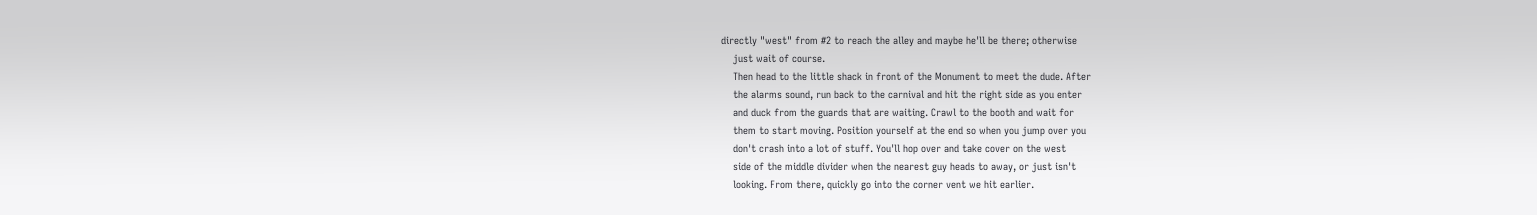directly "west" from #2 to reach the alley and maybe he'll be there; otherwise
    just wait of course.
    Then head to the little shack in front of the Monument to meet the dude. After
    the alarms sound, run back to the carnival and hit the right side as you enter
    and duck from the guards that are waiting. Crawl to the booth and wait for
    them to start moving. Position yourself at the end so when you jump over you
    don't crash into a lot of stuff. You'll hop over and take cover on the west
    side of the middle divider when the nearest guy heads to away, or just isn't
    looking. From there, quickly go into the corner vent we hit earlier.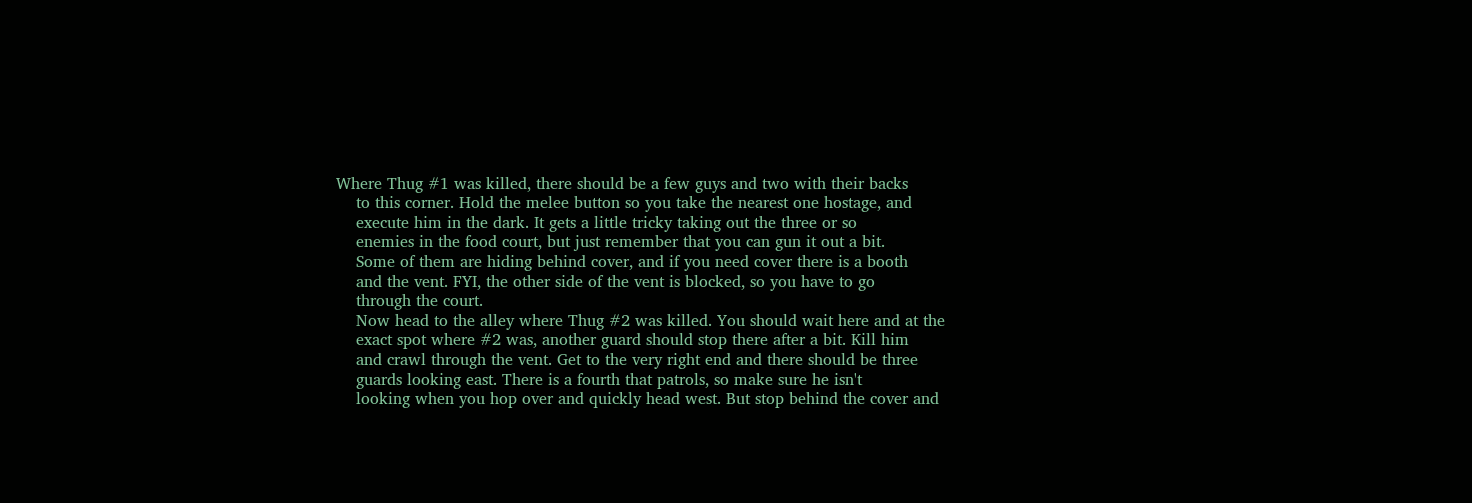Where Thug #1 was killed, there should be a few guys and two with their backs
    to this corner. Hold the melee button so you take the nearest one hostage, and
    execute him in the dark. It gets a little tricky taking out the three or so
    enemies in the food court, but just remember that you can gun it out a bit.
    Some of them are hiding behind cover, and if you need cover there is a booth
    and the vent. FYI, the other side of the vent is blocked, so you have to go
    through the court.
    Now head to the alley where Thug #2 was killed. You should wait here and at the
    exact spot where #2 was, another guard should stop there after a bit. Kill him
    and crawl through the vent. Get to the very right end and there should be three
    guards looking east. There is a fourth that patrols, so make sure he isn't
    looking when you hop over and quickly head west. But stop behind the cover and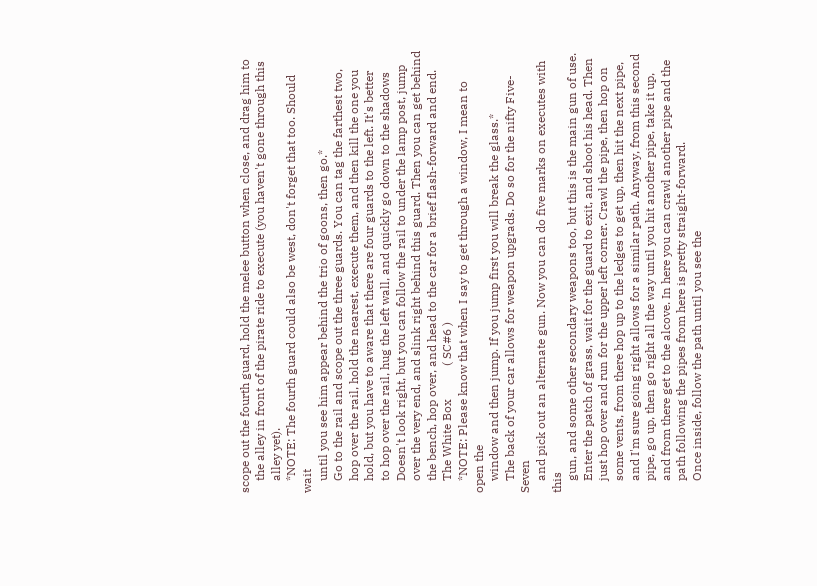scope out the fourth guard, hold the melee button when close, and drag him to
    the alley in front of the pirate ride to execute (you haven't gone through this
    alley yet).
    *NOTE: The fourth guard could also be west, don't forget that too. Should wait
    until you see him appear behind the trio of goons, then go.*
    Go to the rail and scope out the three guards. You can tag the farthest two,
    hop over the rail, hold the nearest, execute them, and then kill the one you
    hold, but you have to aware that there are four guards to the left. It's better
    to hop over the rail, hug the left wall, and quickly go down to the shadows
    Doesn't look right, but you can follow the rail to under the lamp post, jump
    over the very end, and slink right behind this guard. Then you can get behind
    the bench, hop over, and head to the car for a brief flash-forward and end.
    The White Box           ( SC#6 )
    *NOTE: Please know that when I say to get through a window, I mean to open the
    window and then jump. If you jump first you will break the glass.*
    The back of your car allows for weapon upgrads. Do so for the nifty Five-Seven
    and pick out an alternate gun. Now you can do five marks on executes with this
    gun, and some other secondary weapons too, but this is the main gun of use.
    Enter the patch of grass, wait for the guard to exit, and shoot his head. Then
    just hop over and run for the upper left corner. Crawl the pipe, then hop on
    some vents, from there hop up to the ledges to get up, then hit the next pipe,
    and I'm sure going right allows for a similar path. Anyway, from this second
    pipe, go up, then go right all the way until you hit another pipe, take it up,
    and from there get to the alcove. In here you can crawl another pipe and the
    path following the pipes from here is pretty straight-forward.
    Once inside, follow the path until you see the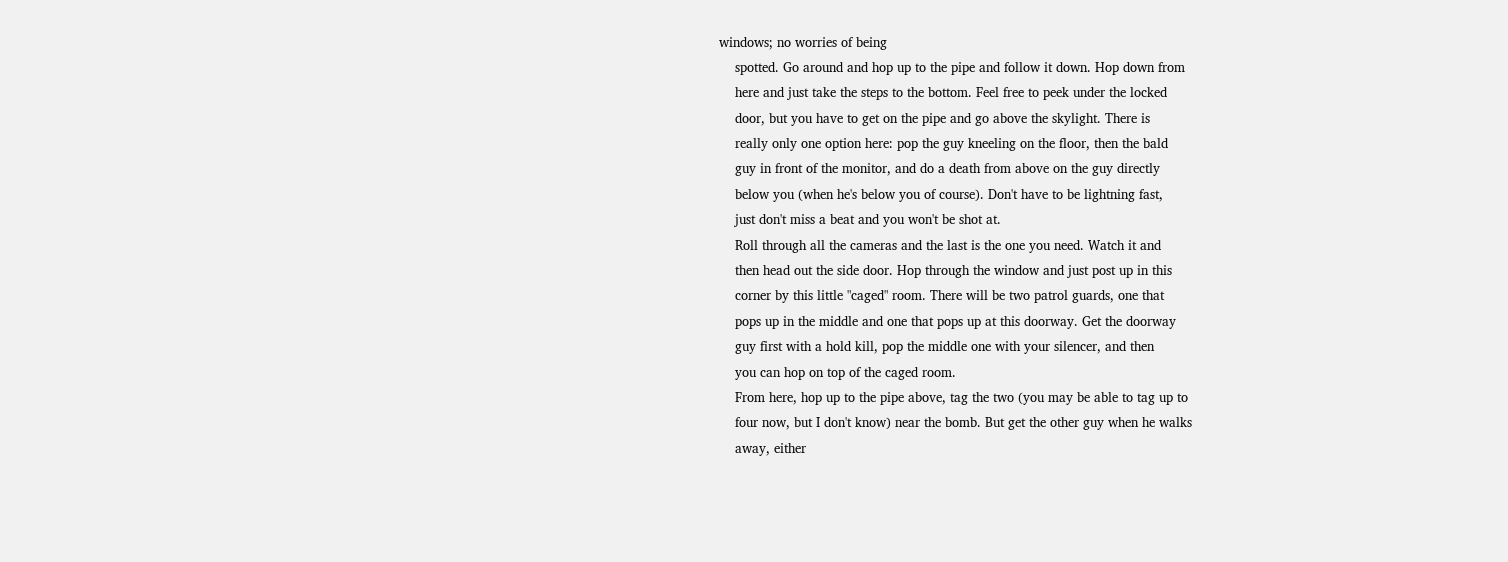windows; no worries of being
    spotted. Go around and hop up to the pipe and follow it down. Hop down from
    here and just take the steps to the bottom. Feel free to peek under the locked
    door, but you have to get on the pipe and go above the skylight. There is
    really only one option here: pop the guy kneeling on the floor, then the bald
    guy in front of the monitor, and do a death from above on the guy directly
    below you (when he's below you of course). Don't have to be lightning fast,
    just don't miss a beat and you won't be shot at.
    Roll through all the cameras and the last is the one you need. Watch it and
    then head out the side door. Hop through the window and just post up in this
    corner by this little "caged" room. There will be two patrol guards, one that
    pops up in the middle and one that pops up at this doorway. Get the doorway
    guy first with a hold kill, pop the middle one with your silencer, and then
    you can hop on top of the caged room.
    From here, hop up to the pipe above, tag the two (you may be able to tag up to
    four now, but I don't know) near the bomb. But get the other guy when he walks
    away, either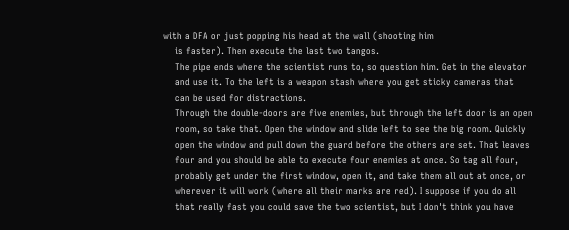with a DFA or just popping his head at the wall (shooting him
    is faster). Then execute the last two tangos.
    The pipe ends where the scientist runs to, so question him. Get in the elevator
    and use it. To the left is a weapon stash where you get sticky cameras that
    can be used for distractions.
    Through the double-doors are five enemies, but through the left door is an open
    room, so take that. Open the window and slide left to see the big room. Quickly
    open the window and pull down the guard before the others are set. That leaves
    four and you should be able to execute four enemies at once. So tag all four,
    probably get under the first window, open it, and take them all out at once, or
    wherever it will work (where all their marks are red). I suppose if you do all
    that really fast you could save the two scientist, but I don't think you have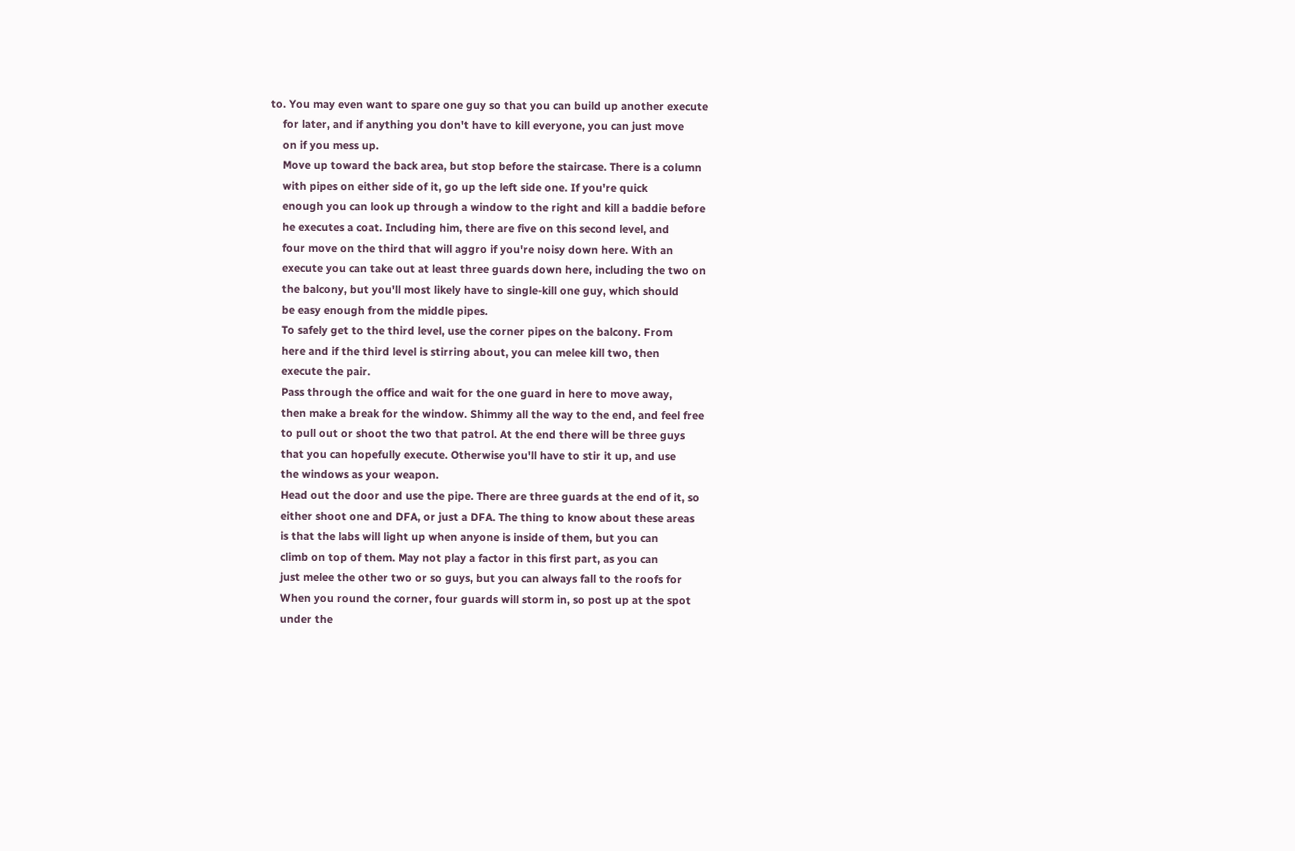to. You may even want to spare one guy so that you can build up another execute
    for later, and if anything you don't have to kill everyone, you can just move
    on if you mess up.
    Move up toward the back area, but stop before the staircase. There is a column
    with pipes on either side of it, go up the left side one. If you're quick
    enough you can look up through a window to the right and kill a baddie before
    he executes a coat. Including him, there are five on this second level, and
    four move on the third that will aggro if you're noisy down here. With an
    execute you can take out at least three guards down here, including the two on
    the balcony, but you'll most likely have to single-kill one guy, which should
    be easy enough from the middle pipes.
    To safely get to the third level, use the corner pipes on the balcony. From
    here and if the third level is stirring about, you can melee kill two, then
    execute the pair.
    Pass through the office and wait for the one guard in here to move away,
    then make a break for the window. Shimmy all the way to the end, and feel free
    to pull out or shoot the two that patrol. At the end there will be three guys
    that you can hopefully execute. Otherwise you'll have to stir it up, and use
    the windows as your weapon.
    Head out the door and use the pipe. There are three guards at the end of it, so
    either shoot one and DFA, or just a DFA. The thing to know about these areas
    is that the labs will light up when anyone is inside of them, but you can
    climb on top of them. May not play a factor in this first part, as you can
    just melee the other two or so guys, but you can always fall to the roofs for
    When you round the corner, four guards will storm in, so post up at the spot
    under the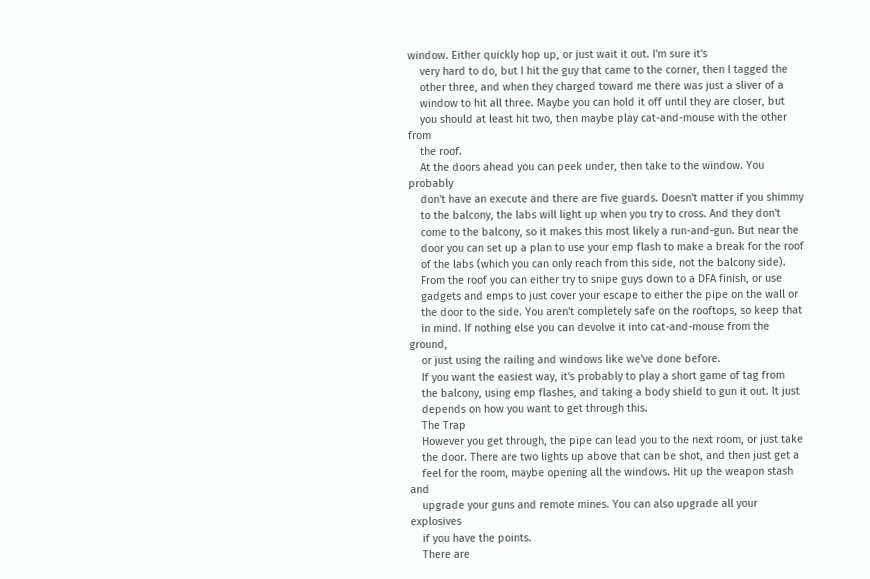window. Either quickly hop up, or just wait it out. I'm sure it's
    very hard to do, but I hit the guy that came to the corner, then I tagged the
    other three, and when they charged toward me there was just a sliver of a
    window to hit all three. Maybe you can hold it off until they are closer, but
    you should at least hit two, then maybe play cat-and-mouse with the other from
    the roof.
    At the doors ahead you can peek under, then take to the window. You probably
    don't have an execute and there are five guards. Doesn't matter if you shimmy
    to the balcony, the labs will light up when you try to cross. And they don't
    come to the balcony, so it makes this most likely a run-and-gun. But near the
    door you can set up a plan to use your emp flash to make a break for the roof
    of the labs (which you can only reach from this side, not the balcony side).
    From the roof you can either try to snipe guys down to a DFA finish, or use
    gadgets and emps to just cover your escape to either the pipe on the wall or
    the door to the side. You aren't completely safe on the rooftops, so keep that
    in mind. If nothing else you can devolve it into cat-and-mouse from the ground,
    or just using the railing and windows like we've done before.
    If you want the easiest way, it's probably to play a short game of tag from
    the balcony, using emp flashes, and taking a body shield to gun it out. It just
    depends on how you want to get through this.
    The Trap
    However you get through, the pipe can lead you to the next room, or just take
    the door. There are two lights up above that can be shot, and then just get a
    feel for the room, maybe opening all the windows. Hit up the weapon stash and
    upgrade your guns and remote mines. You can also upgrade all your explosives
    if you have the points.
    There are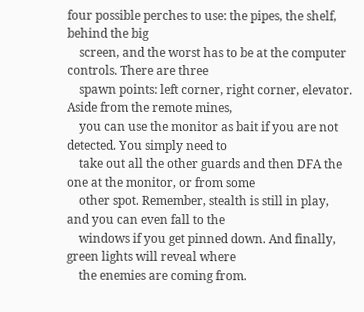four possible perches to use: the pipes, the shelf, behind the big
    screen, and the worst has to be at the computer controls. There are three
    spawn points: left corner, right corner, elevator. Aside from the remote mines,
    you can use the monitor as bait if you are not detected. You simply need to
    take out all the other guards and then DFA the one at the monitor, or from some
    other spot. Remember, stealth is still in play, and you can even fall to the
    windows if you get pinned down. And finally, green lights will reveal where
    the enemies are coming from.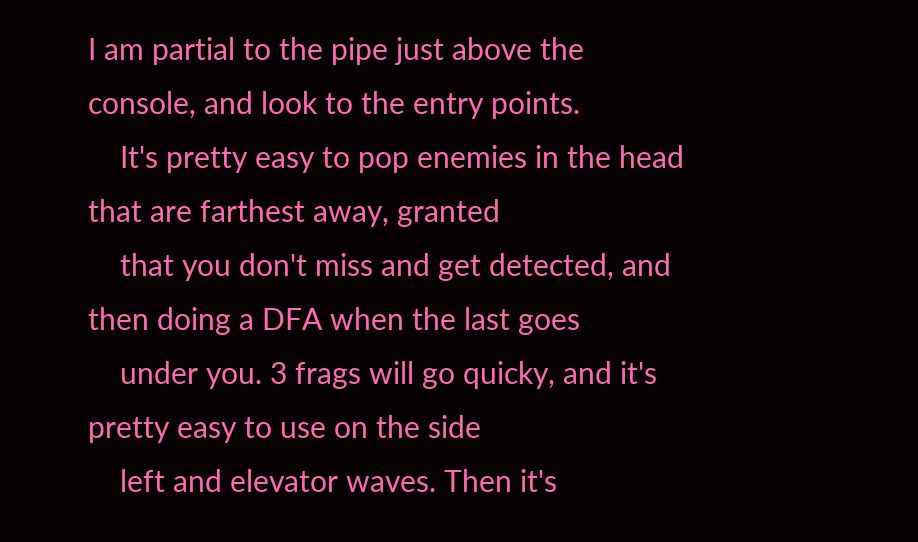I am partial to the pipe just above the console, and look to the entry points.
    It's pretty easy to pop enemies in the head that are farthest away, granted
    that you don't miss and get detected, and then doing a DFA when the last goes
    under you. 3 frags will go quicky, and it's pretty easy to use on the side
    left and elevator waves. Then it's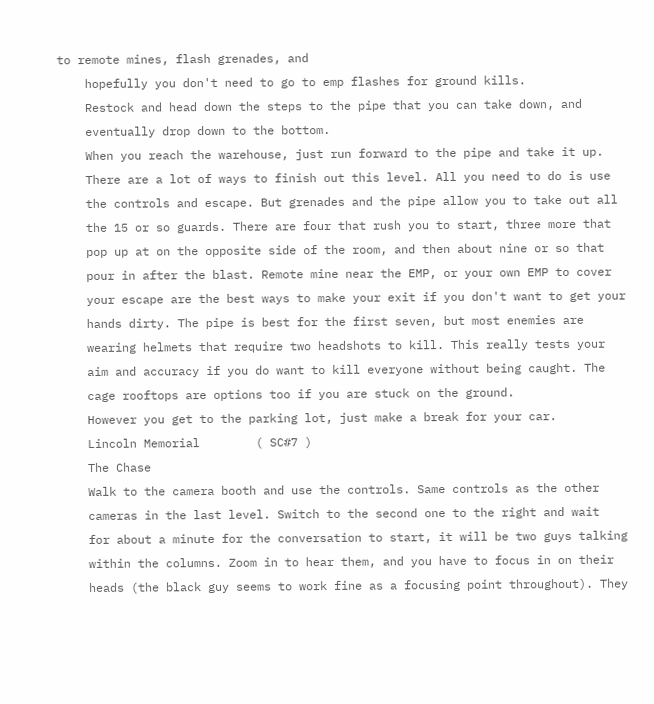to remote mines, flash grenades, and
    hopefully you don't need to go to emp flashes for ground kills.
    Restock and head down the steps to the pipe that you can take down, and
    eventually drop down to the bottom.
    When you reach the warehouse, just run forward to the pipe and take it up.
    There are a lot of ways to finish out this level. All you need to do is use
    the controls and escape. But grenades and the pipe allow you to take out all
    the 15 or so guards. There are four that rush you to start, three more that
    pop up at on the opposite side of the room, and then about nine or so that
    pour in after the blast. Remote mine near the EMP, or your own EMP to cover
    your escape are the best ways to make your exit if you don't want to get your
    hands dirty. The pipe is best for the first seven, but most enemies are
    wearing helmets that require two headshots to kill. This really tests your
    aim and accuracy if you do want to kill everyone without being caught. The
    cage rooftops are options too if you are stuck on the ground.
    However you get to the parking lot, just make a break for your car.
    Lincoln Memorial        ( SC#7 )
    The Chase
    Walk to the camera booth and use the controls. Same controls as the other
    cameras in the last level. Switch to the second one to the right and wait
    for about a minute for the conversation to start, it will be two guys talking
    within the columns. Zoom in to hear them, and you have to focus in on their
    heads (the black guy seems to work fine as a focusing point throughout). They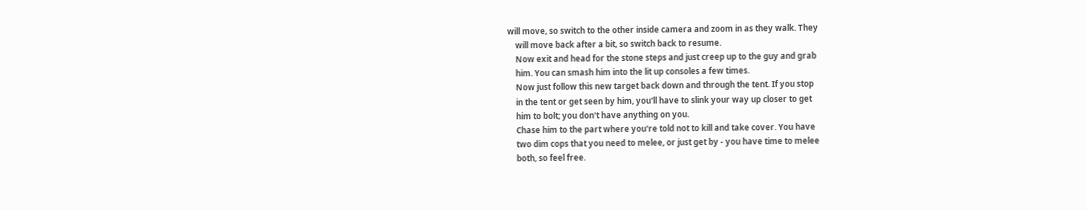will move, so switch to the other inside camera and zoom in as they walk. They
    will move back after a bit, so switch back to resume.
    Now exit and head for the stone steps and just creep up to the guy and grab
    him. You can smash him into the lit up consoles a few times.
    Now just follow this new target back down and through the tent. If you stop
    in the tent or get seen by him, you'll have to slink your way up closer to get
    him to bolt; you don't have anything on you.
    Chase him to the part where you're told not to kill and take cover. You have
    two dim cops that you need to melee, or just get by - you have time to melee
    both, so feel free.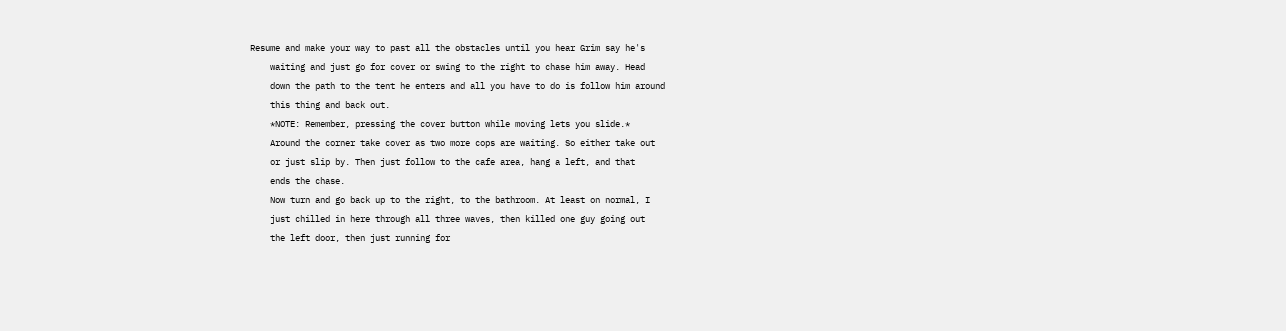Resume and make your way to past all the obstacles until you hear Grim say he's
    waiting and just go for cover or swing to the right to chase him away. Head
    down the path to the tent he enters and all you have to do is follow him around
    this thing and back out.
    *NOTE: Remember, pressing the cover button while moving lets you slide.*
    Around the corner take cover as two more cops are waiting. So either take out
    or just slip by. Then just follow to the cafe area, hang a left, and that
    ends the chase.
    Now turn and go back up to the right, to the bathroom. At least on normal, I
    just chilled in here through all three waves, then killed one guy going out
    the left door, then just running for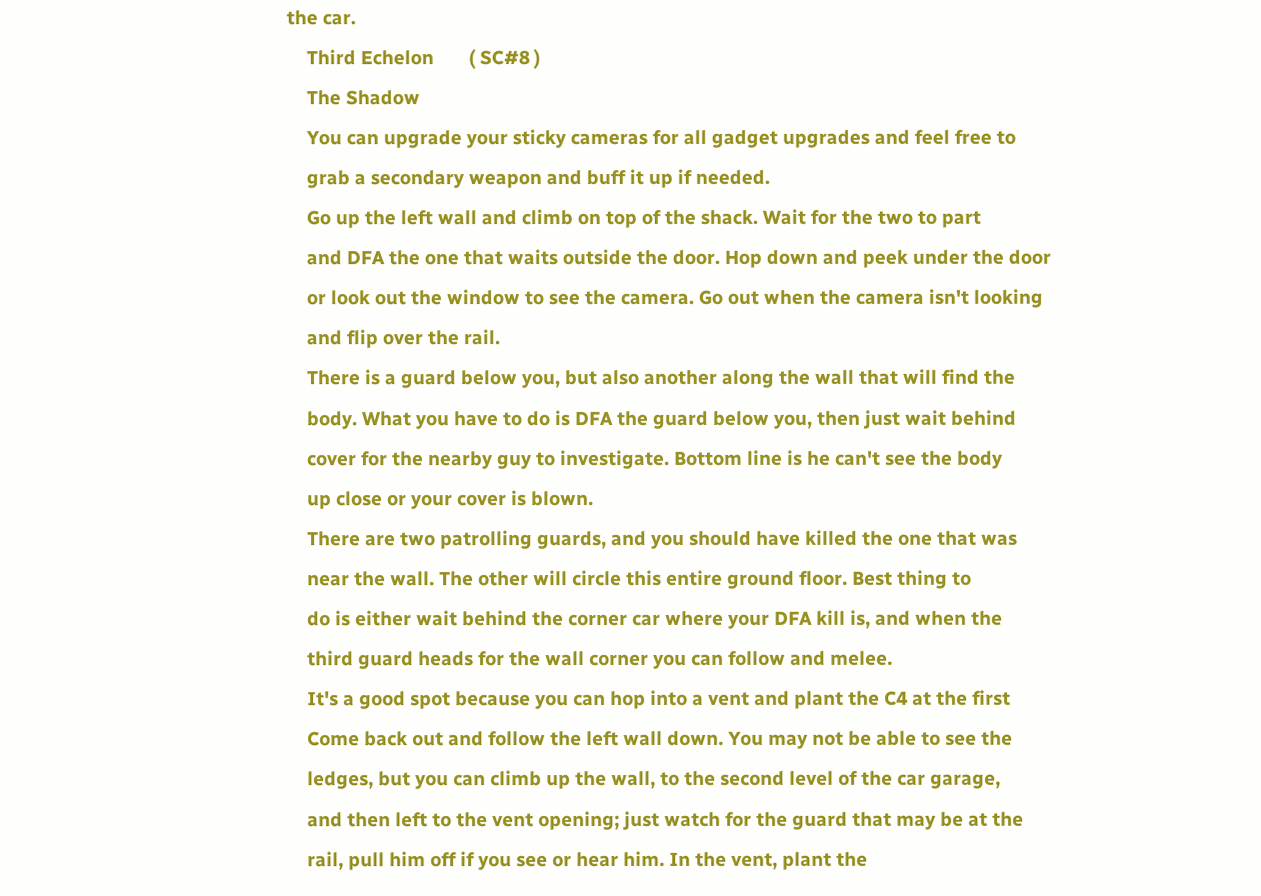the car.
    Third Echelon       ( SC#8 )
    The Shadow
    You can upgrade your sticky cameras for all gadget upgrades and feel free to
    grab a secondary weapon and buff it up if needed.
    Go up the left wall and climb on top of the shack. Wait for the two to part
    and DFA the one that waits outside the door. Hop down and peek under the door
    or look out the window to see the camera. Go out when the camera isn't looking
    and flip over the rail.
    There is a guard below you, but also another along the wall that will find the
    body. What you have to do is DFA the guard below you, then just wait behind
    cover for the nearby guy to investigate. Bottom line is he can't see the body
    up close or your cover is blown.
    There are two patrolling guards, and you should have killed the one that was
    near the wall. The other will circle this entire ground floor. Best thing to
    do is either wait behind the corner car where your DFA kill is, and when the
    third guard heads for the wall corner you can follow and melee.
    It's a good spot because you can hop into a vent and plant the C4 at the first
    Come back out and follow the left wall down. You may not be able to see the
    ledges, but you can climb up the wall, to the second level of the car garage,
    and then left to the vent opening; just watch for the guard that may be at the
    rail, pull him off if you see or hear him. In the vent, plant the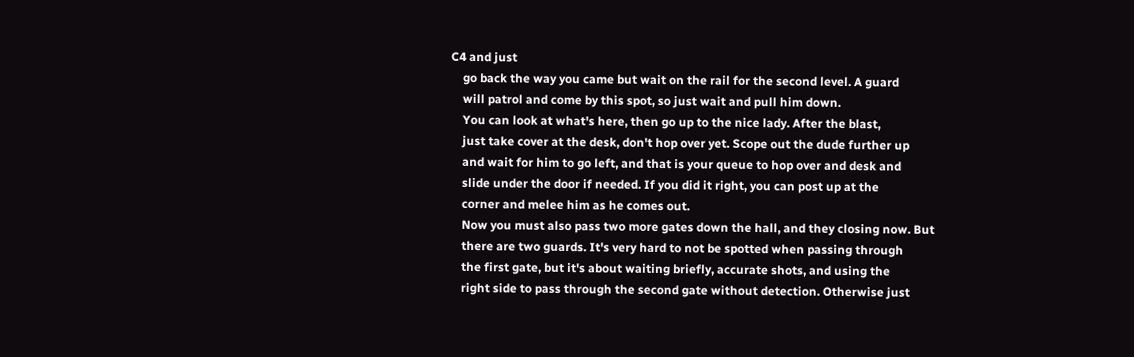C4 and just
    go back the way you came but wait on the rail for the second level. A guard
    will patrol and come by this spot, so just wait and pull him down.
    You can look at what's here, then go up to the nice lady. After the blast,
    just take cover at the desk, don't hop over yet. Scope out the dude further up
    and wait for him to go left, and that is your queue to hop over and desk and
    slide under the door if needed. If you did it right, you can post up at the
    corner and melee him as he comes out.
    Now you must also pass two more gates down the hall, and they closing now. But
    there are two guards. It's very hard to not be spotted when passing through
    the first gate, but it's about waiting briefly, accurate shots, and using the
    right side to pass through the second gate without detection. Otherwise just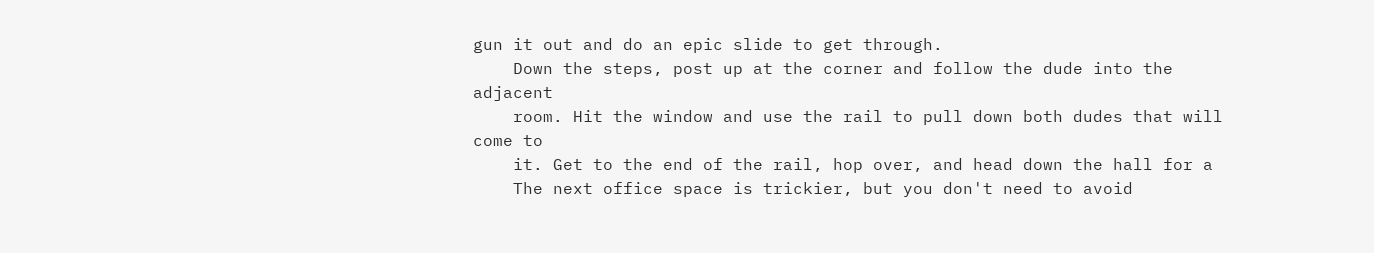gun it out and do an epic slide to get through.
    Down the steps, post up at the corner and follow the dude into the adjacent
    room. Hit the window and use the rail to pull down both dudes that will come to
    it. Get to the end of the rail, hop over, and head down the hall for a
    The next office space is trickier, but you don't need to avoid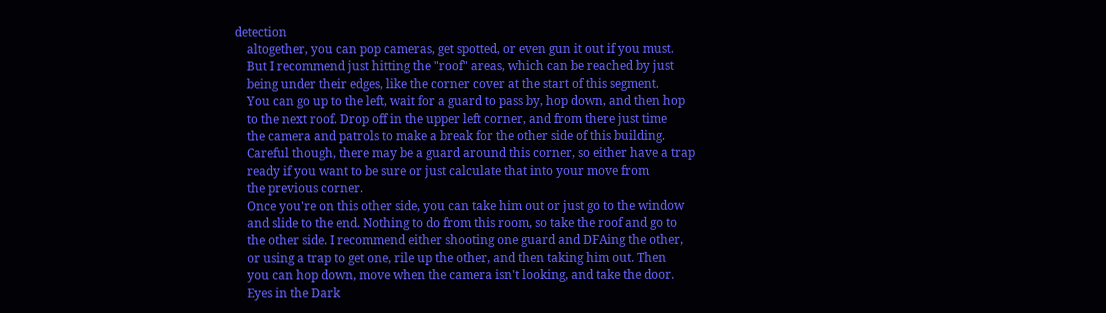detection
    altogether, you can pop cameras, get spotted, or even gun it out if you must.
    But I recommend just hitting the "roof" areas, which can be reached by just
    being under their edges, like the corner cover at the start of this segment.
    You can go up to the left, wait for a guard to pass by, hop down, and then hop
    to the next roof. Drop off in the upper left corner, and from there just time
    the camera and patrols to make a break for the other side of this building.
    Careful though, there may be a guard around this corner, so either have a trap
    ready if you want to be sure or just calculate that into your move from
    the previous corner.
    Once you're on this other side, you can take him out or just go to the window
    and slide to the end. Nothing to do from this room, so take the roof and go to
    the other side. I recommend either shooting one guard and DFAing the other,
    or using a trap to get one, rile up the other, and then taking him out. Then
    you can hop down, move when the camera isn't looking, and take the door.
    Eyes in the Dark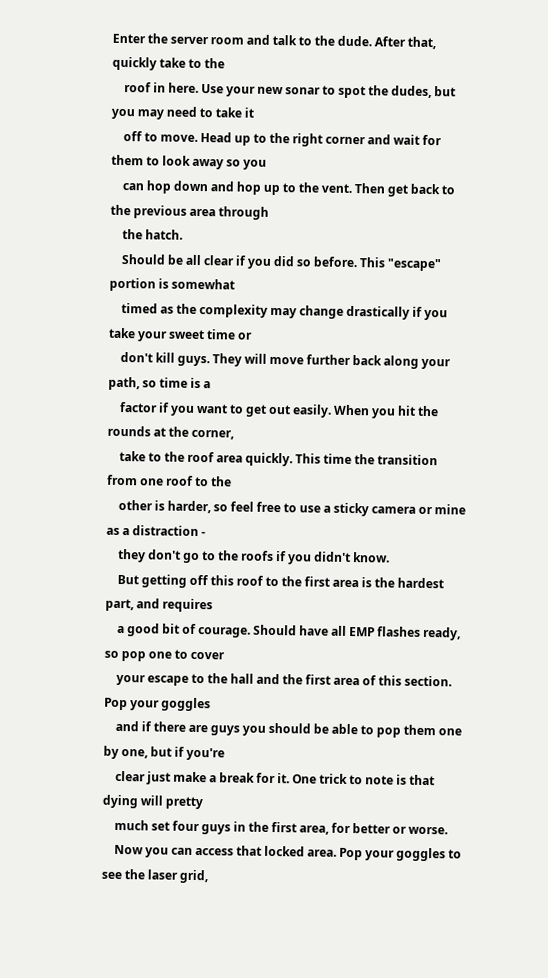Enter the server room and talk to the dude. After that, quickly take to the
    roof in here. Use your new sonar to spot the dudes, but you may need to take it
    off to move. Head up to the right corner and wait for them to look away so you
    can hop down and hop up to the vent. Then get back to the previous area through
    the hatch.
    Should be all clear if you did so before. This "escape" portion is somewhat
    timed as the complexity may change drastically if you take your sweet time or
    don't kill guys. They will move further back along your path, so time is a
    factor if you want to get out easily. When you hit the rounds at the corner,
    take to the roof area quickly. This time the transition from one roof to the
    other is harder, so feel free to use a sticky camera or mine as a distraction -
    they don't go to the roofs if you didn't know.
    But getting off this roof to the first area is the hardest part, and requires
    a good bit of courage. Should have all EMP flashes ready, so pop one to cover
    your escape to the hall and the first area of this section. Pop your goggles
    and if there are guys you should be able to pop them one by one, but if you're
    clear just make a break for it. One trick to note is that dying will pretty
    much set four guys in the first area, for better or worse.
    Now you can access that locked area. Pop your goggles to see the laser grid,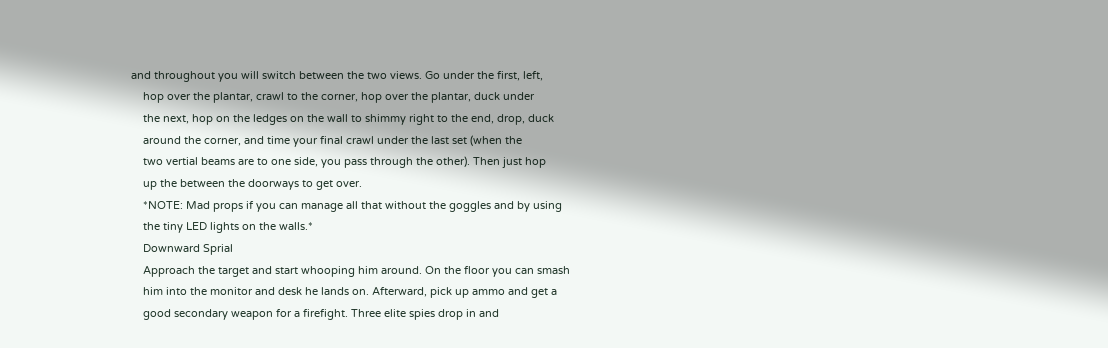and throughout you will switch between the two views. Go under the first, left,
    hop over the plantar, crawl to the corner, hop over the plantar, duck under
    the next, hop on the ledges on the wall to shimmy right to the end, drop, duck
    around the corner, and time your final crawl under the last set (when the
    two vertial beams are to one side, you pass through the other). Then just hop
    up the between the doorways to get over.
    *NOTE: Mad props if you can manage all that without the goggles and by using
    the tiny LED lights on the walls.*
    Downward Sprial
    Approach the target and start whooping him around. On the floor you can smash
    him into the monitor and desk he lands on. Afterward, pick up ammo and get a
    good secondary weapon for a firefight. Three elite spies drop in and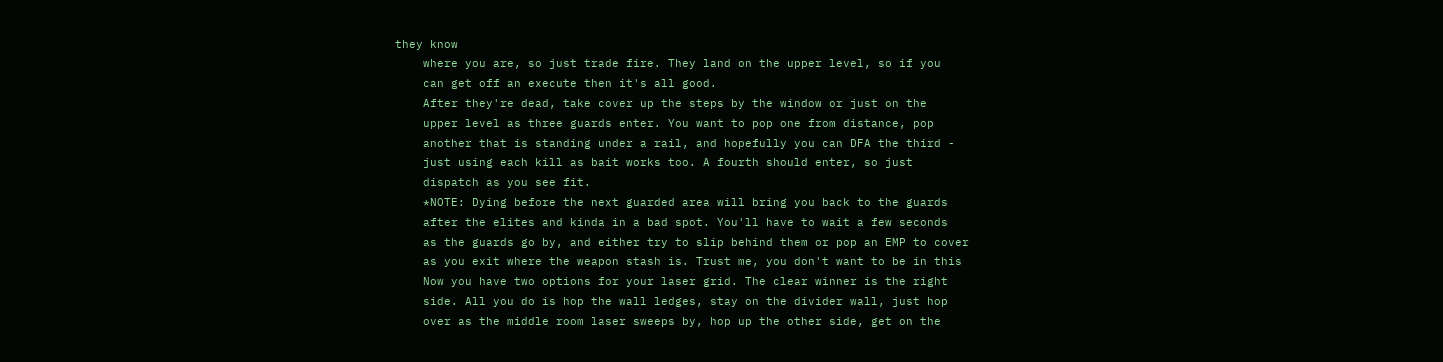they know
    where you are, so just trade fire. They land on the upper level, so if you
    can get off an execute then it's all good.
    After they're dead, take cover up the steps by the window or just on the
    upper level as three guards enter. You want to pop one from distance, pop
    another that is standing under a rail, and hopefully you can DFA the third -
    just using each kill as bait works too. A fourth should enter, so just
    dispatch as you see fit.
    *NOTE: Dying before the next guarded area will bring you back to the guards
    after the elites and kinda in a bad spot. You'll have to wait a few seconds
    as the guards go by, and either try to slip behind them or pop an EMP to cover
    as you exit where the weapon stash is. Trust me, you don't want to be in this
    Now you have two options for your laser grid. The clear winner is the right
    side. All you do is hop the wall ledges, stay on the divider wall, just hop
    over as the middle room laser sweeps by, hop up the other side, get on the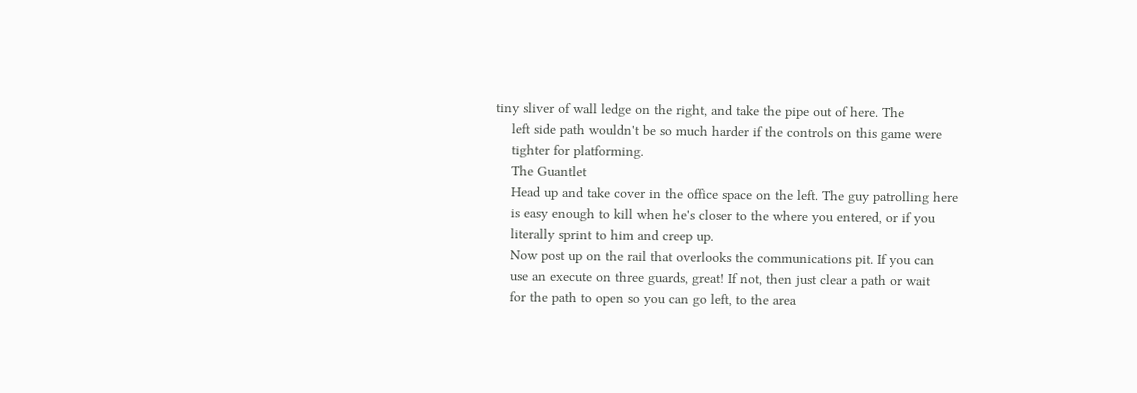tiny sliver of wall ledge on the right, and take the pipe out of here. The
    left side path wouldn't be so much harder if the controls on this game were
    tighter for platforming.
    The Guantlet
    Head up and take cover in the office space on the left. The guy patrolling here
    is easy enough to kill when he's closer to the where you entered, or if you
    literally sprint to him and creep up.
    Now post up on the rail that overlooks the communications pit. If you can
    use an execute on three guards, great! If not, then just clear a path or wait
    for the path to open so you can go left, to the area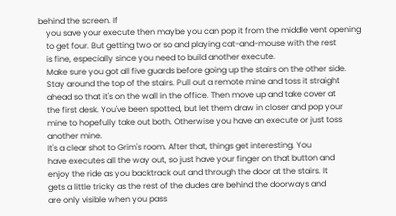behind the screen. If
    you save your execute then maybe you can pop it from the middle vent opening
    to get four. But getting two or so and playing cat-and-mouse with the rest
    is fine, especially since you need to build another execute.
    Make sure you got all five guards before going up the stairs on the other side.
    Stay around the top of the stairs. Pull out a remote mine and toss it straight
    ahead so that it's on the wall in the office. Then move up and take cover at
    the first desk. You've been spotted, but let them draw in closer and pop your
    mine to hopefully take out both. Otherwise you have an execute or just toss
    another mine.
    It's a clear shot to Grim's room. After that, things get interesting. You
    have executes all the way out, so just have your finger on that button and
    enjoy the ride as you backtrack out and through the door at the stairs. It
    gets a little tricky as the rest of the dudes are behind the doorways and
    are only visible when you pass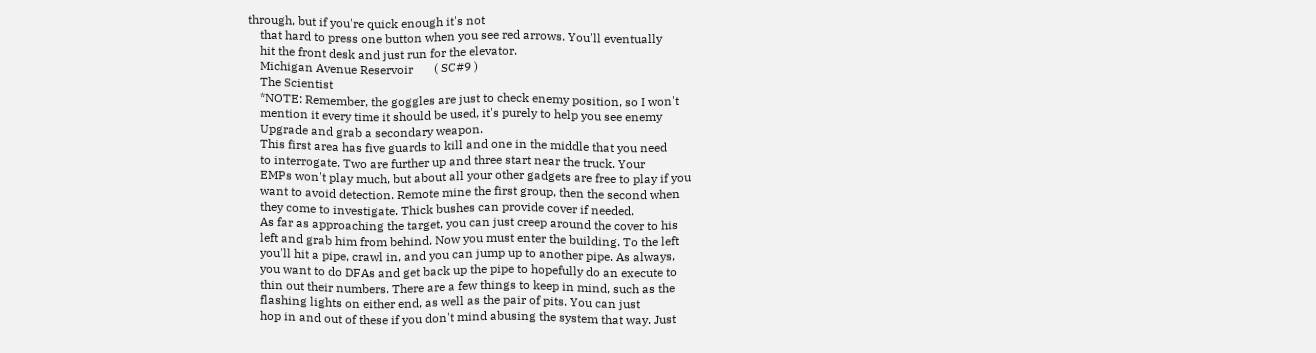through, but if you're quick enough it's not
    that hard to press one button when you see red arrows. You'll eventually
    hit the front desk and just run for the elevator.
    Michigan Avenue Reservoir       ( SC#9 )
    The Scientist
    *NOTE: Remember, the goggles are just to check enemy position, so I won't
    mention it every time it should be used, it's purely to help you see enemy
    Upgrade and grab a secondary weapon.
    This first area has five guards to kill and one in the middle that you need
    to interrogate. Two are further up and three start near the truck. Your
    EMPs won't play much, but about all your other gadgets are free to play if you
    want to avoid detection. Remote mine the first group, then the second when
    they come to investigate. Thick bushes can provide cover if needed.
    As far as approaching the target, you can just creep around the cover to his
    left and grab him from behind. Now you must enter the building. To the left
    you'll hit a pipe, crawl in, and you can jump up to another pipe. As always,
    you want to do DFAs and get back up the pipe to hopefully do an execute to
    thin out their numbers. There are a few things to keep in mind, such as the
    flashing lights on either end, as well as the pair of pits. You can just
    hop in and out of these if you don't mind abusing the system that way. Just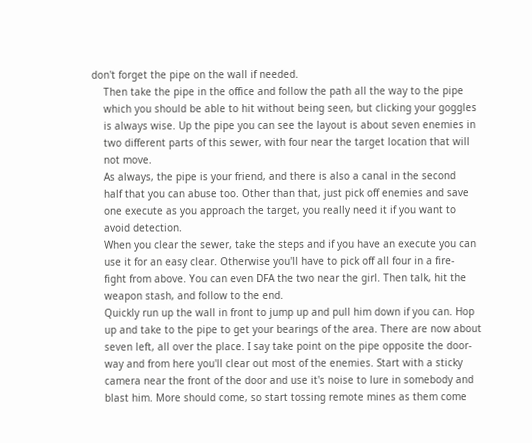don't forget the pipe on the wall if needed.
    Then take the pipe in the office and follow the path all the way to the pipe
    which you should be able to hit without being seen, but clicking your goggles
    is always wise. Up the pipe you can see the layout is about seven enemies in
    two different parts of this sewer, with four near the target location that will
    not move.
    As always, the pipe is your friend, and there is also a canal in the second
    half that you can abuse too. Other than that, just pick off enemies and save
    one execute as you approach the target, you really need it if you want to
    avoid detection.
    When you clear the sewer, take the steps and if you have an execute you can
    use it for an easy clear. Otherwise you'll have to pick off all four in a fire-
    fight from above. You can even DFA the two near the girl. Then talk, hit the
    weapon stash, and follow to the end.
    Quickly run up the wall in front to jump up and pull him down if you can. Hop
    up and take to the pipe to get your bearings of the area. There are now about
    seven left, all over the place. I say take point on the pipe opposite the door-
    way and from here you'll clear out most of the enemies. Start with a sticky
    camera near the front of the door and use it's noise to lure in somebody and
    blast him. More should come, so start tossing remote mines as them come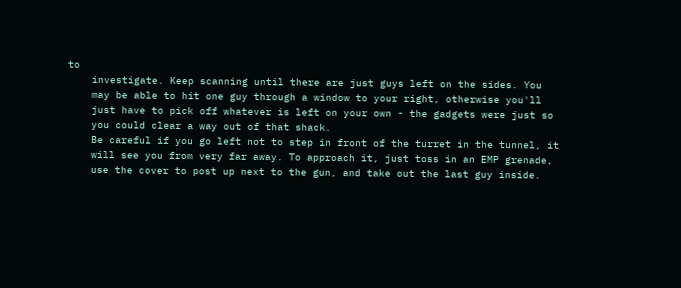to
    investigate. Keep scanning until there are just guys left on the sides. You
    may be able to hit one guy through a window to your right, otherwise you'll
    just have to pick off whatever is left on your own - the gadgets were just so
    you could clear a way out of that shack.
    Be careful if you go left not to step in front of the turret in the tunnel, it
    will see you from very far away. To approach it, just toss in an EMP grenade,
    use the cover to post up next to the gun, and take out the last guy inside.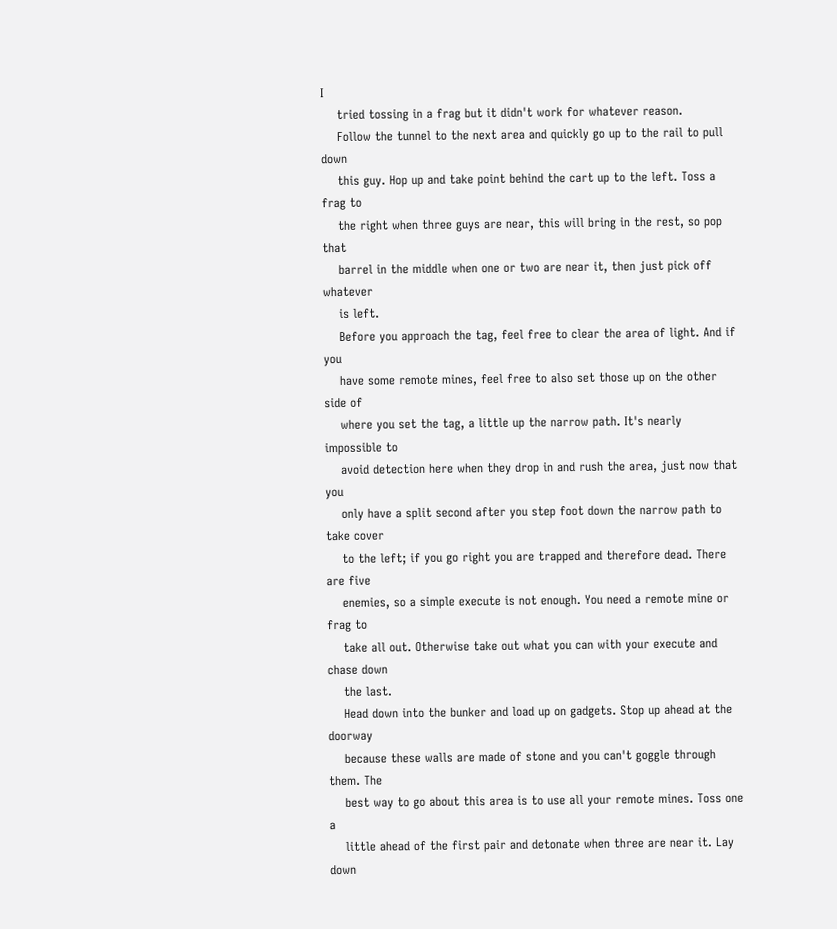I
    tried tossing in a frag but it didn't work for whatever reason.
    Follow the tunnel to the next area and quickly go up to the rail to pull down
    this guy. Hop up and take point behind the cart up to the left. Toss a frag to
    the right when three guys are near, this will bring in the rest, so pop that
    barrel in the middle when one or two are near it, then just pick off whatever
    is left.
    Before you approach the tag, feel free to clear the area of light. And if you
    have some remote mines, feel free to also set those up on the other side of
    where you set the tag, a little up the narrow path. It's nearly impossible to
    avoid detection here when they drop in and rush the area, just now that you
    only have a split second after you step foot down the narrow path to take cover
    to the left; if you go right you are trapped and therefore dead. There are five
    enemies, so a simple execute is not enough. You need a remote mine or frag to
    take all out. Otherwise take out what you can with your execute and chase down
    the last.
    Head down into the bunker and load up on gadgets. Stop up ahead at the doorway
    because these walls are made of stone and you can't goggle through them. The
    best way to go about this area is to use all your remote mines. Toss one a
    little ahead of the first pair and detonate when three are near it. Lay down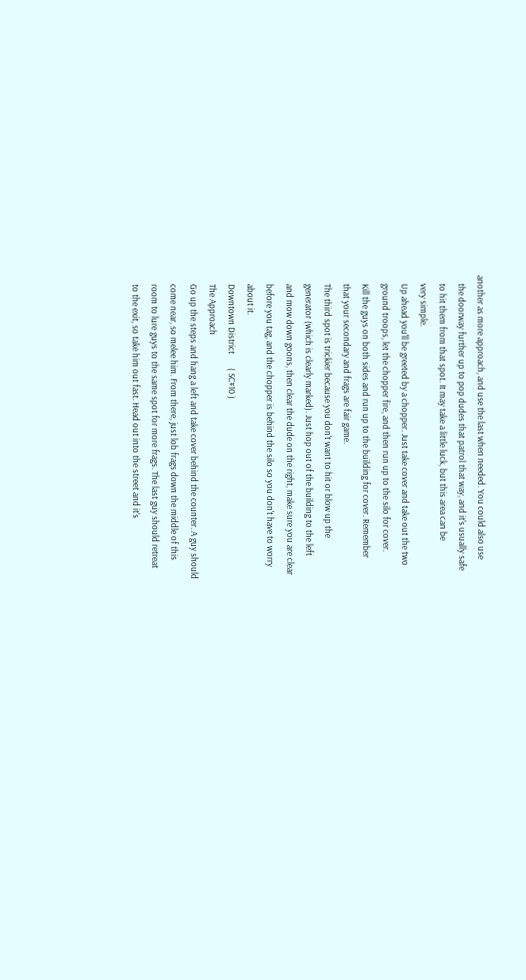another as more approach, and use the last when needed. You could also use
    the doorway further up to pop dudes that patrol that way, and it's usually safe
    to hit them from that spot. It may take a little luck, but this area can be
    very simple.
    Up ahead you'll be greeted by a chopper. Just take cover and take out the two
    ground troops, let the chopper fire, and then run up to the silo for cover.
    Kill the guys on both sides and run up to the building for cover. Remember
    that your secondary and frags are fair game.
    The third spot is trickier because you don't want to hit or blow up the
    generator (which is clearly marked). Just hop out of the building to the left
    and mow down goons, then clear the dude on the right, make sure you are clear
    before you tag, and the chopper is behind the silo so you don't have to worry
    about it.
    Downtown District       ( SC#10 )
    The Approach
    Go up the steps and hang a left and take cover behind the counter. A guy should
    come near, so melee him. From there, just lob frags down the middle of this
    room to lure guys to the same spot for more frags. The last guy should retreat
    to the exit, so take him out fast. Head out into the street and it's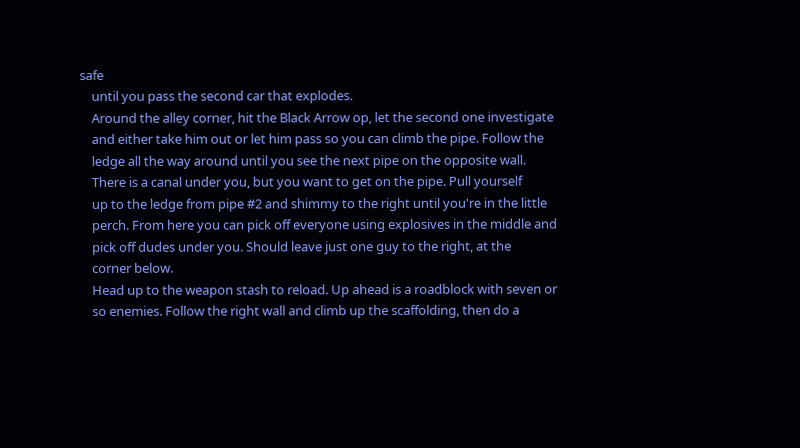safe
    until you pass the second car that explodes.
    Around the alley corner, hit the Black Arrow op, let the second one investigate
    and either take him out or let him pass so you can climb the pipe. Follow the
    ledge all the way around until you see the next pipe on the opposite wall.
    There is a canal under you, but you want to get on the pipe. Pull yourself
    up to the ledge from pipe #2 and shimmy to the right until you're in the little
    perch. From here you can pick off everyone using explosives in the middle and
    pick off dudes under you. Should leave just one guy to the right, at the
    corner below.
    Head up to the weapon stash to reload. Up ahead is a roadblock with seven or
    so enemies. Follow the right wall and climb up the scaffolding, then do a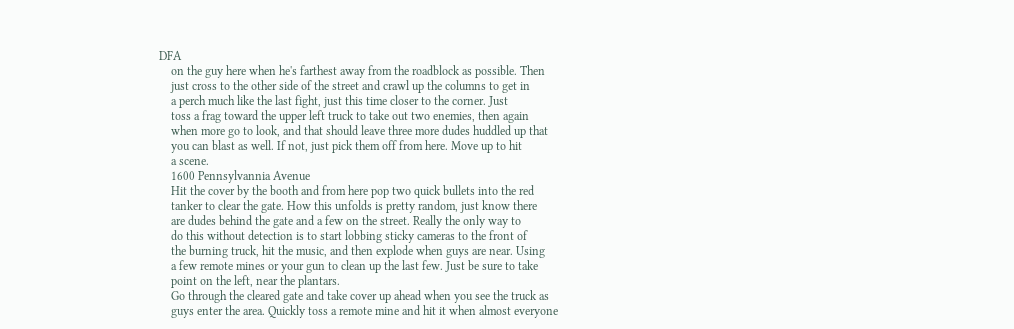DFA
    on the guy here when he's farthest away from the roadblock as possible. Then
    just cross to the other side of the street and crawl up the columns to get in
    a perch much like the last fight, just this time closer to the corner. Just
    toss a frag toward the upper left truck to take out two enemies, then again
    when more go to look, and that should leave three more dudes huddled up that
    you can blast as well. If not, just pick them off from here. Move up to hit
    a scene.
    1600 Pennsylvannia Avenue
    Hit the cover by the booth and from here pop two quick bullets into the red
    tanker to clear the gate. How this unfolds is pretty random, just know there
    are dudes behind the gate and a few on the street. Really the only way to
    do this without detection is to start lobbing sticky cameras to the front of
    the burning truck, hit the music, and then explode when guys are near. Using
    a few remote mines or your gun to clean up the last few. Just be sure to take
    point on the left, near the plantars.
    Go through the cleared gate and take cover up ahead when you see the truck as
    guys enter the area. Quickly toss a remote mine and hit it when almost everyone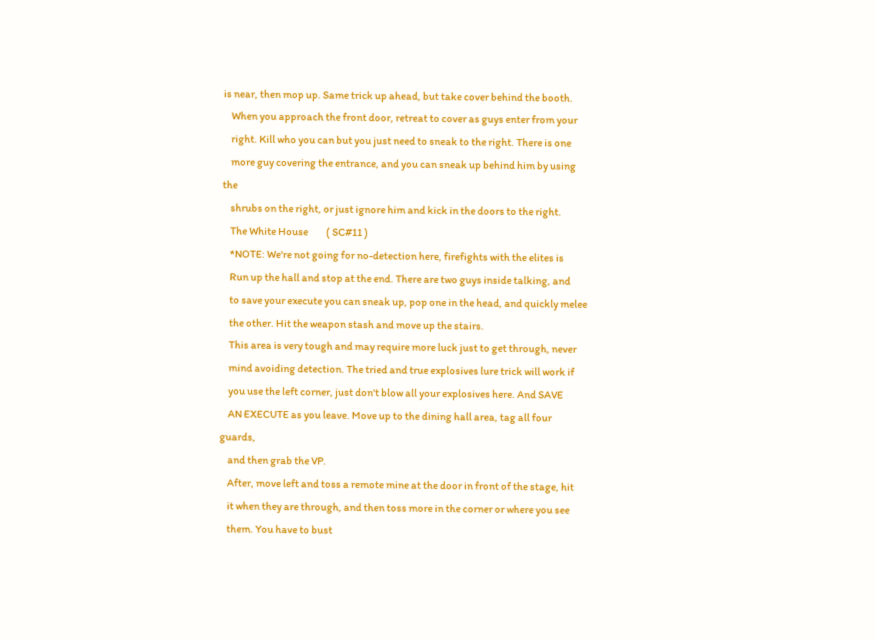is near, then mop up. Same trick up ahead, but take cover behind the booth.
    When you approach the front door, retreat to cover as guys enter from your
    right. Kill who you can but you just need to sneak to the right. There is one
    more guy covering the entrance, and you can sneak up behind him by using the
    shrubs on the right, or just ignore him and kick in the doors to the right.
    The White House         ( SC#11 )
    *NOTE: We're not going for no-detection here, firefights with the elites is
    Run up the hall and stop at the end. There are two guys inside talking, and
    to save your execute you can sneak up, pop one in the head, and quickly melee
    the other. Hit the weapon stash and move up the stairs.
    This area is very tough and may require more luck just to get through, never
    mind avoiding detection. The tried and true explosives lure trick will work if
    you use the left corner, just don't blow all your explosives here. And SAVE
    AN EXECUTE as you leave. Move up to the dining hall area, tag all four guards,
    and then grab the VP.
    After, move left and toss a remote mine at the door in front of the stage, hit
    it when they are through, and then toss more in the corner or where you see
    them. You have to bust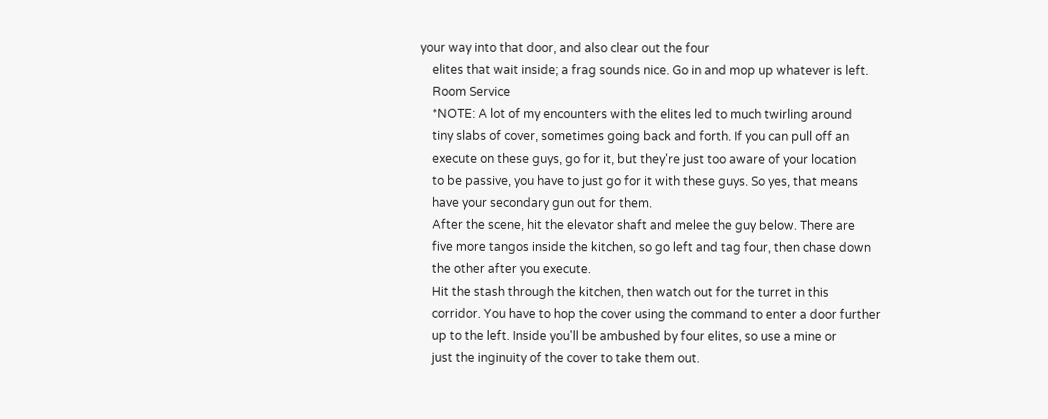your way into that door, and also clear out the four
    elites that wait inside; a frag sounds nice. Go in and mop up whatever is left.
    Room Service
    *NOTE: A lot of my encounters with the elites led to much twirling around
    tiny slabs of cover, sometimes going back and forth. If you can pull off an
    execute on these guys, go for it, but they're just too aware of your location
    to be passive, you have to just go for it with these guys. So yes, that means
    have your secondary gun out for them.
    After the scene, hit the elevator shaft and melee the guy below. There are
    five more tangos inside the kitchen, so go left and tag four, then chase down
    the other after you execute.
    Hit the stash through the kitchen, then watch out for the turret in this
    corridor. You have to hop the cover using the command to enter a door further
    up to the left. Inside you'll be ambushed by four elites, so use a mine or
    just the inginuity of the cover to take them out.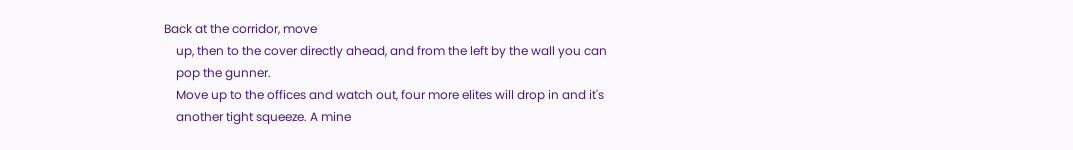Back at the corridor, move
    up, then to the cover directly ahead, and from the left by the wall you can
    pop the gunner.
    Move up to the offices and watch out, four more elites will drop in and it's
    another tight squeeze. A mine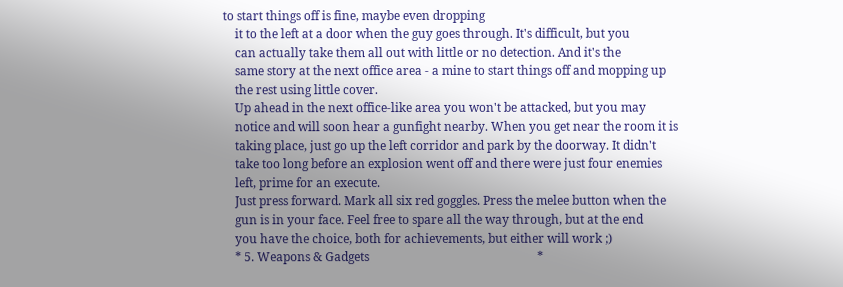to start things off is fine, maybe even dropping
    it to the left at a door when the guy goes through. It's difficult, but you
    can actually take them all out with little or no detection. And it's the
    same story at the next office area - a mine to start things off and mopping up
    the rest using little cover.
    Up ahead in the next office-like area you won't be attacked, but you may
    notice and will soon hear a gunfight nearby. When you get near the room it is
    taking place, just go up the left corridor and park by the doorway. It didn't
    take too long before an explosion went off and there were just four enemies
    left, prime for an execute.
    Just press forward. Mark all six red goggles. Press the melee button when the
    gun is in your face. Feel free to spare all the way through, but at the end
    you have the choice, both for achievements, but either will work ;)
    * 5. Weapons & Gadgets                                                        *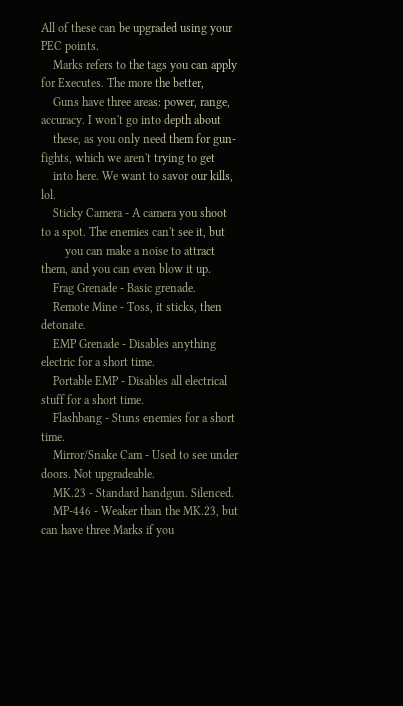All of these can be upgraded using your PEC points.
    Marks refers to the tags you can apply for Executes. The more the better,
    Guns have three areas: power, range, accuracy. I won't go into depth about
    these, as you only need them for gun-fights, which we aren't trying to get
    into here. We want to savor our kills, lol.
    Sticky Camera - A camera you shoot to a spot. The enemies can't see it, but
        you can make a noise to attract them, and you can even blow it up.
    Frag Grenade - Basic grenade.
    Remote Mine - Toss, it sticks, then detonate.
    EMP Grenade - Disables anything electric for a short time.
    Portable EMP - Disables all electrical stuff for a short time.
    Flashbang - Stuns enemies for a short time.
    Mirror/Snake Cam - Used to see under doors. Not upgradeable.
    MK.23 - Standard handgun. Silenced.
    MP-446 - Weaker than the MK.23, but can have three Marks if you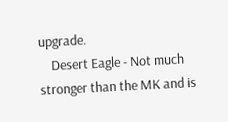upgrade.
    Desert Eagle - Not much stronger than the MK and is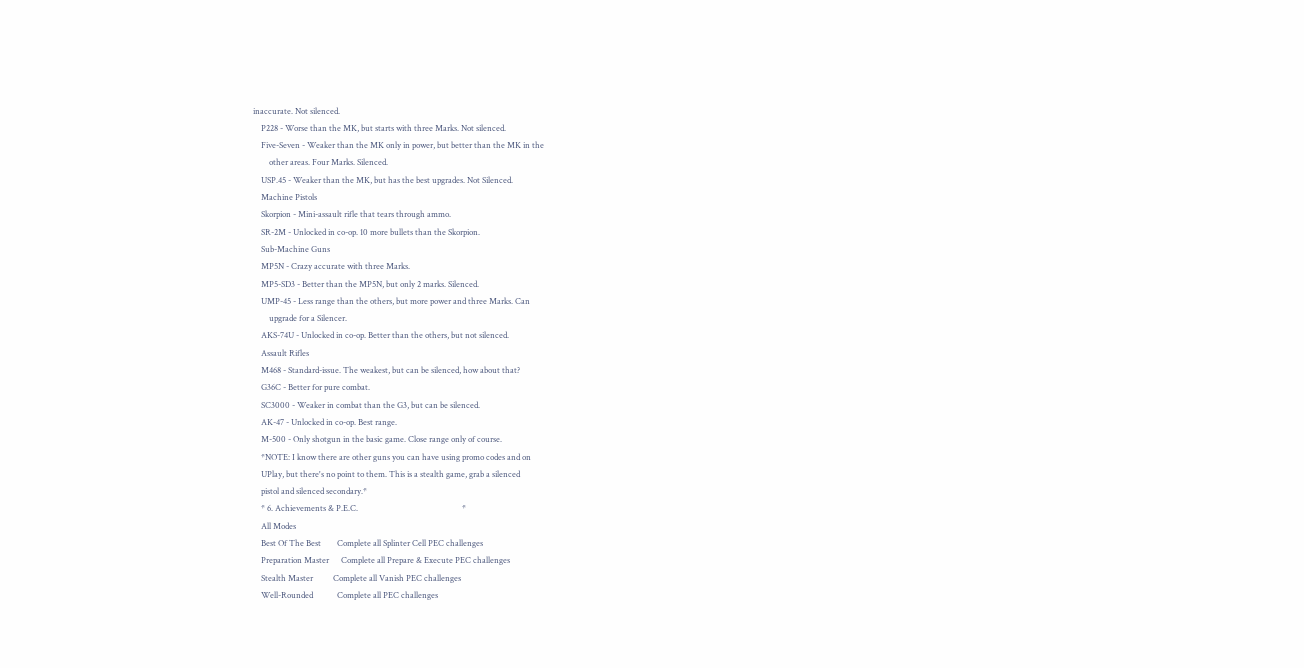inaccurate. Not silenced.
    P228 - Worse than the MK, but starts with three Marks. Not silenced.
    Five-Seven - Weaker than the MK only in power, but better than the MK in the
        other areas. Four Marks. Silenced.
    USP.45 - Weaker than the MK, but has the best upgrades. Not Silenced.
    Machine Pistols
    Skorpion - Mini-assault rifle that tears through ammo.
    SR-2M - Unlocked in co-op. 10 more bullets than the Skorpion.
    Sub-Machine Guns
    MP5N - Crazy accurate with three Marks.
    MP5-SD3 - Better than the MP5N, but only 2 marks. Silenced.
    UMP-45 - Less range than the others, but more power and three Marks. Can
        upgrade for a Silencer.
    AKS-74U - Unlocked in co-op. Better than the others, but not silenced.
    Assault Rifles
    M468 - Standard-issue. The weakest, but can be silenced, how about that?
    G36C - Better for pure combat.
    SC3000 - Weaker in combat than the G3, but can be silenced.
    AK-47 - Unlocked in co-op. Best range.
    M-500 - Only shotgun in the basic game. Close range only of course.
    *NOTE: I know there are other guns you can have using promo codes and on
    UPlay, but there's no point to them. This is a stealth game, grab a silenced
    pistol and silenced secondary.*
    * 6. Achievements & P.E.C.                                                    *
    All Modes
    Best Of The Best        Complete all Splinter Cell PEC challenges
    Preparation Master      Complete all Prepare & Execute PEC challenges
    Stealth Master          Complete all Vanish PEC challenges
    Well-Rounded            Complete all PEC challenges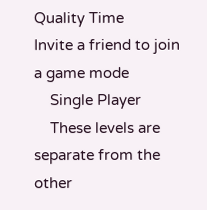Quality Time            Invite a friend to join a game mode
    Single Player
    These levels are separate from the other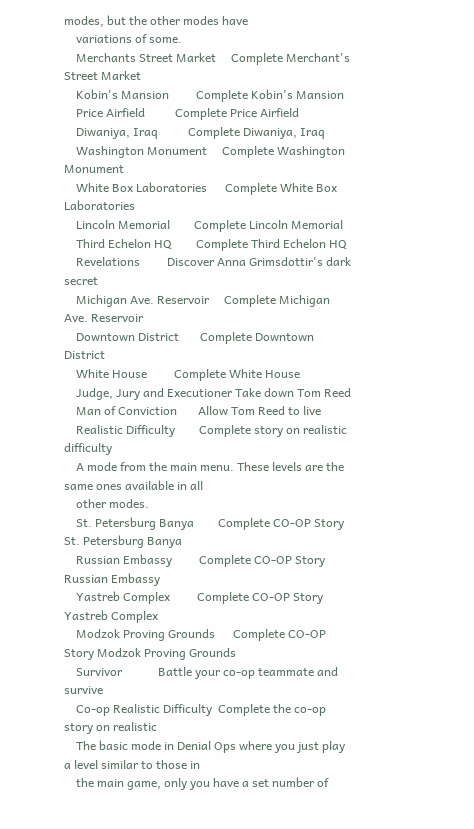modes, but the other modes have
    variations of some.
    Merchants Street Market     Complete Merchant's Street Market
    Kobin's Mansion         Complete Kobin's Mansion
    Price Airfield          Complete Price Airfield
    Diwaniya, Iraq          Complete Diwaniya, Iraq
    Washington Monument     Complete Washington Monument
    White Box Laboratories      Complete White Box Laboratories
    Lincoln Memorial        Complete Lincoln Memorial
    Third Echelon HQ        Complete Third Echelon HQ
    Revelations         Discover Anna Grimsdottir's dark secret
    Michigan Ave. Reservoir     Complete Michigan Ave. Reservoir
    Downtown District       Complete Downtown District
    White House         Complete White House
    Judge, Jury and Executioner Take down Tom Reed
    Man of Conviction       Allow Tom Reed to live
    Realistic Difficulty        Complete story on realistic difficulty
    A mode from the main menu. These levels are the same ones available in all
    other modes.
    St. Petersburg Banya        Complete CO-OP Story St. Petersburg Banya
    Russian Embassy         Complete CO-OP Story Russian Embassy
    Yastreb Complex         Complete CO-OP Story Yastreb Complex
    Modzok Proving Grounds      Complete CO-OP Story Modzok Proving Grounds
    Survivor            Battle your co-op teammate and survive
    Co-op Realistic Difficulty  Complete the co-op story on realistic
    The basic mode in Denial Ops where you just play a level similar to those in
    the main game, only you have a set number of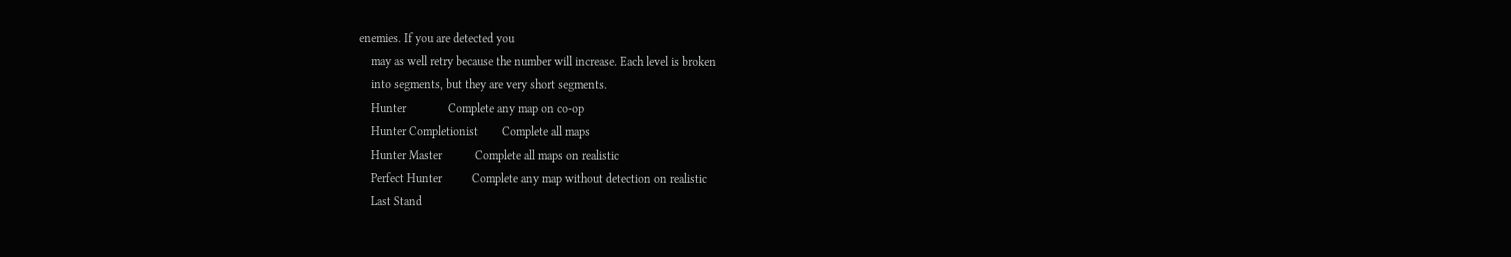enemies. If you are detected you
    may as well retry because the number will increase. Each level is broken
    into segments, but they are very short segments.
    Hunter              Complete any map on co-op
    Hunter Completionist        Complete all maps
    Hunter Master           Complete all maps on realistic
    Perfect Hunter          Complete any map without detection on realistic
    Last Stand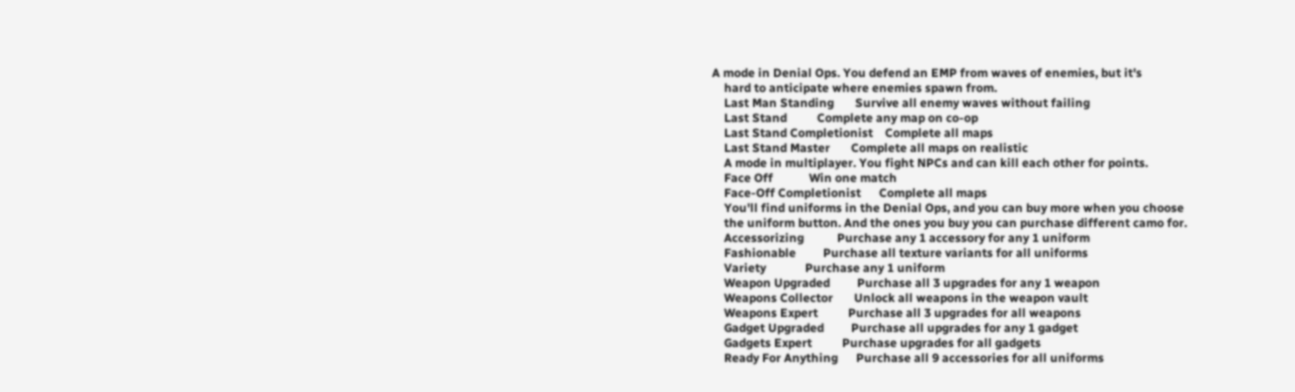A mode in Denial Ops. You defend an EMP from waves of enemies, but it's
    hard to anticipate where enemies spawn from.
    Last Man Standing       Survive all enemy waves without failing
    Last Stand          Complete any map on co-op
    Last Stand Completionist    Complete all maps
    Last Stand Master       Complete all maps on realistic
    A mode in multiplayer. You fight NPCs and can kill each other for points.
    Face Off            Win one match
    Face-Off Completionist      Complete all maps
    You'll find uniforms in the Denial Ops, and you can buy more when you choose
    the uniform button. And the ones you buy you can purchase different camo for.
    Accessorizing           Purchase any 1 accessory for any 1 uniform
    Fashionable         Purchase all texture variants for all uniforms
    Variety             Purchase any 1 uniform
    Weapon Upgraded         Purchase all 3 upgrades for any 1 weapon
    Weapons Collector       Unlock all weapons in the weapon vault
    Weapons Expert          Purchase all 3 upgrades for all weapons
    Gadget Upgraded         Purchase all upgrades for any 1 gadget
    Gadgets Expert          Purchase upgrades for all gadgets
    Ready For Anything      Purchase all 9 accessories for all uniforms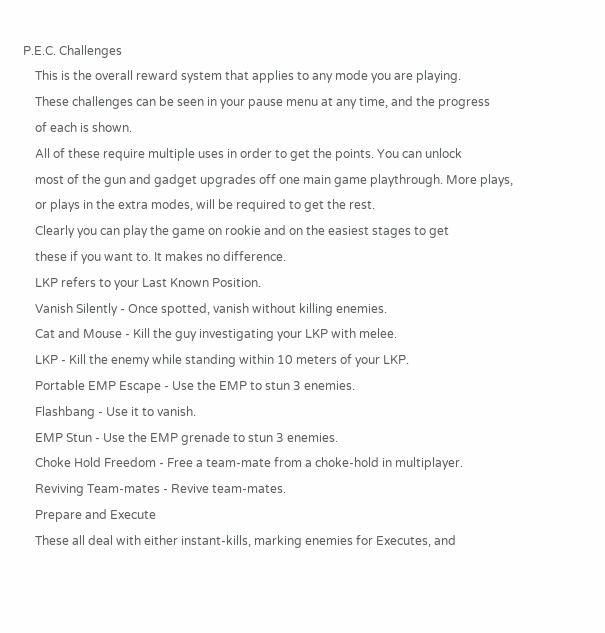P.E.C. Challenges
    This is the overall reward system that applies to any mode you are playing.
    These challenges can be seen in your pause menu at any time, and the progress
    of each is shown.
    All of these require multiple uses in order to get the points. You can unlock
    most of the gun and gadget upgrades off one main game playthrough. More plays,
    or plays in the extra modes, will be required to get the rest.
    Clearly you can play the game on rookie and on the easiest stages to get
    these if you want to. It makes no difference.
    LKP refers to your Last Known Position.
    Vanish Silently - Once spotted, vanish without killing enemies.
    Cat and Mouse - Kill the guy investigating your LKP with melee.
    LKP - Kill the enemy while standing within 10 meters of your LKP.
    Portable EMP Escape - Use the EMP to stun 3 enemies.
    Flashbang - Use it to vanish.
    EMP Stun - Use the EMP grenade to stun 3 enemies.
    Choke Hold Freedom - Free a team-mate from a choke-hold in multiplayer.
    Reviving Team-mates - Revive team-mates.
    Prepare and Execute
    These all deal with either instant-kills, marking enemies for Executes, and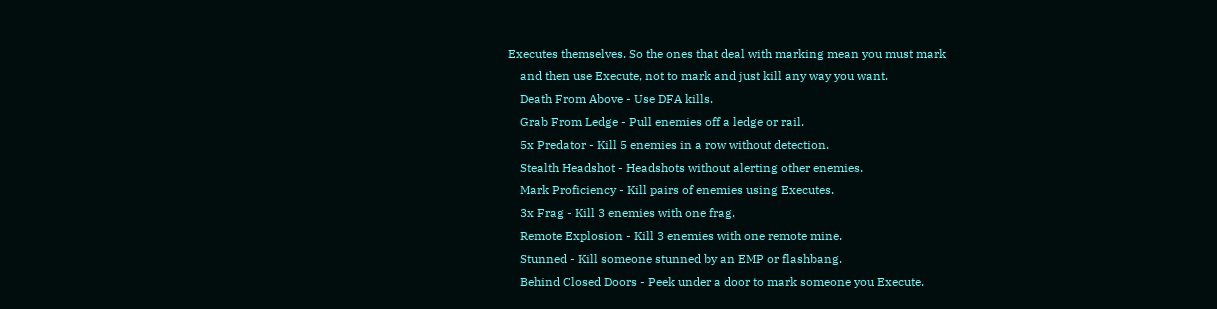Executes themselves. So the ones that deal with marking mean you must mark
    and then use Execute, not to mark and just kill any way you want.
    Death From Above - Use DFA kills.
    Grab From Ledge - Pull enemies off a ledge or rail.
    5x Predator - Kill 5 enemies in a row without detection.
    Stealth Headshot - Headshots without alerting other enemies.
    Mark Proficiency - Kill pairs of enemies using Executes.
    3x Frag - Kill 3 enemies with one frag.
    Remote Explosion - Kill 3 enemies with one remote mine.
    Stunned - Kill someone stunned by an EMP or flashbang.
    Behind Closed Doors - Peek under a door to mark someone you Execute.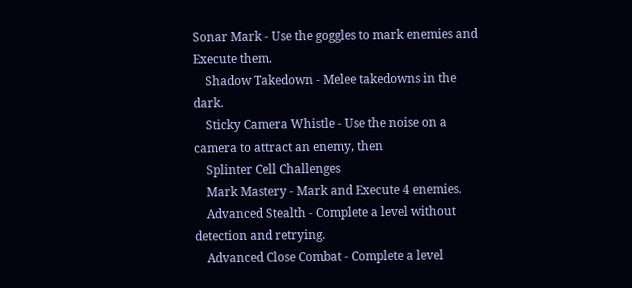Sonar Mark - Use the goggles to mark enemies and Execute them.
    Shadow Takedown - Melee takedowns in the dark.
    Sticky Camera Whistle - Use the noise on a camera to attract an enemy, then
    Splinter Cell Challenges
    Mark Mastery - Mark and Execute 4 enemies.
    Advanced Stealth - Complete a level without detection and retrying.
    Advanced Close Combat - Complete a level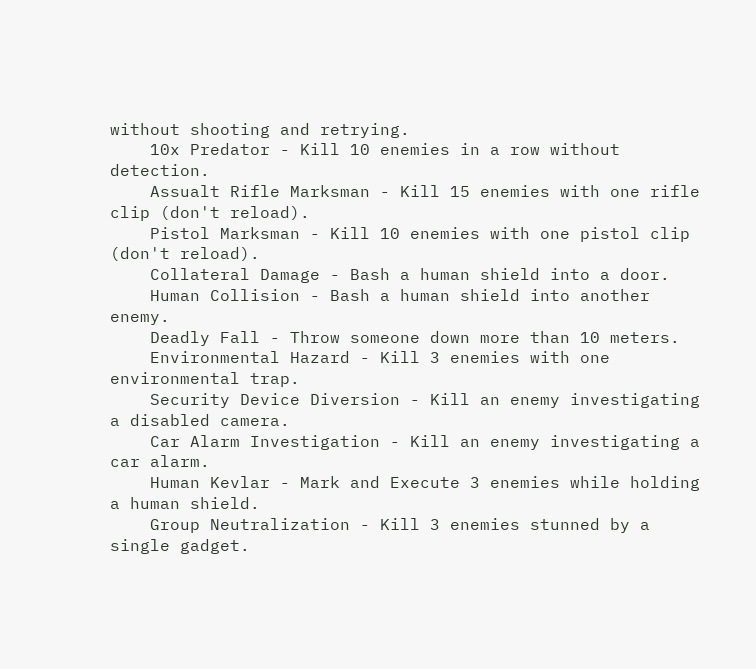without shooting and retrying.
    10x Predator - Kill 10 enemies in a row without detection.
    Assualt Rifle Marksman - Kill 15 enemies with one rifle clip (don't reload).
    Pistol Marksman - Kill 10 enemies with one pistol clip (don't reload).
    Collateral Damage - Bash a human shield into a door.
    Human Collision - Bash a human shield into another enemy.
    Deadly Fall - Throw someone down more than 10 meters.
    Environmental Hazard - Kill 3 enemies with one environmental trap.
    Security Device Diversion - Kill an enemy investigating a disabled camera.
    Car Alarm Investigation - Kill an enemy investigating a car alarm.
    Human Kevlar - Mark and Execute 3 enemies while holding a human shield.
    Group Neutralization - Kill 3 enemies stunned by a single gadget.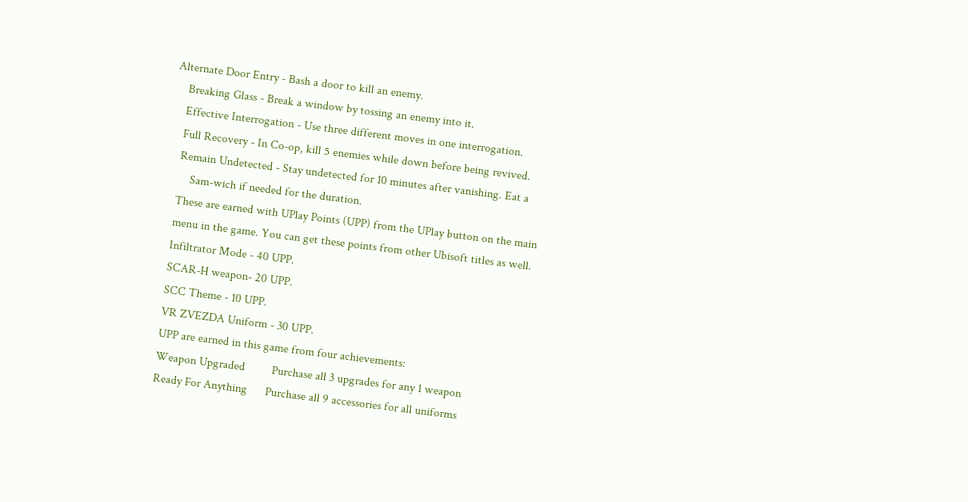Alternate Door Entry - Bash a door to kill an enemy.
    Breaking Glass - Break a window by tossing an enemy into it.
    Effective Interrogation - Use three different moves in one interrogation.
    Full Recovery - In Co-op, kill 5 enemies while down before being revived.
    Remain Undetected - Stay undetected for 10 minutes after vanishing. Eat a
        Sam-wich if needed for the duration.
    These are earned with UPlay Points (UPP) from the UPlay button on the main
    menu in the game. You can get these points from other Ubisoft titles as well.
    Infiltrator Mode - 40 UPP.
    SCAR-H weapon- 20 UPP.
    SCC Theme - 10 UPP.
    VR ZVEZDA Uniform - 30 UPP.
    UPP are earned in this game from four achievements:
    Weapon Upgraded         Purchase all 3 upgrades for any 1 weapon
    Ready For Anything      Purchase all 9 accessories for all uniforms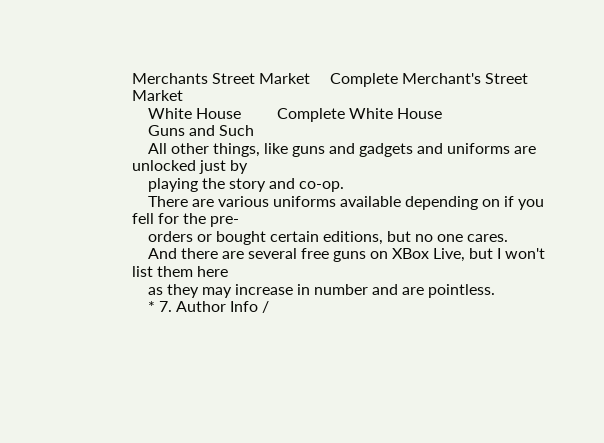Merchants Street Market     Complete Merchant's Street Market
    White House         Complete White House
    Guns and Such
    All other things, like guns and gadgets and uniforms are unlocked just by
    playing the story and co-op.
    There are various uniforms available depending on if you fell for the pre-
    orders or bought certain editions, but no one cares.
    And there are several free guns on XBox Live, but I won't list them here
    as they may increase in number and are pointless.
    * 7. Author Info /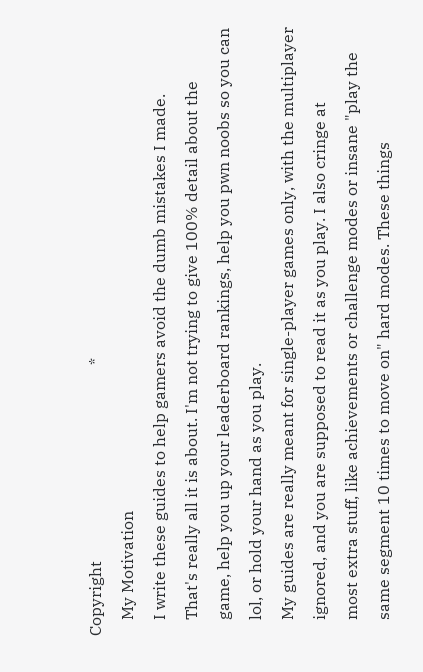Copyright                                                 *
    My Motivation
    I write these guides to help gamers avoid the dumb mistakes I made.
    That's really all it is about. I'm not trying to give 100% detail about the
    game, help you up your leaderboard rankings, help you pwn noobs so you can
    lol, or hold your hand as you play.
    My guides are really meant for single-player games only, with the multiplayer
    ignored, and you are supposed to read it as you play. I also cringe at
    most extra stuff, like achievements or challenge modes or insane "play the
    same segment 10 times to move on" hard modes. These things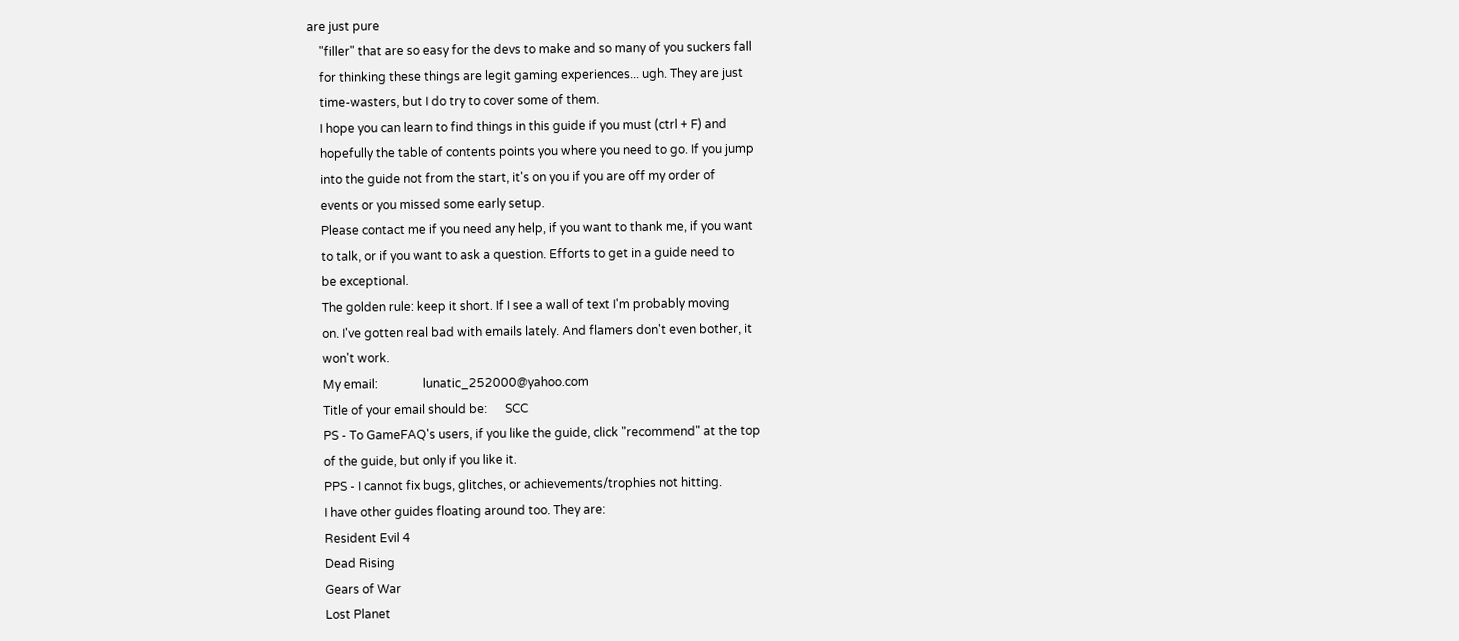are just pure
    "filler" that are so easy for the devs to make and so many of you suckers fall
    for thinking these things are legit gaming experiences... ugh. They are just
    time-wasters, but I do try to cover some of them.
    I hope you can learn to find things in this guide if you must (ctrl + F) and
    hopefully the table of contents points you where you need to go. If you jump
    into the guide not from the start, it's on you if you are off my order of
    events or you missed some early setup.
    Please contact me if you need any help, if you want to thank me, if you want
    to talk, or if you want to ask a question. Efforts to get in a guide need to
    be exceptional.
    The golden rule: keep it short. If I see a wall of text I'm probably moving
    on. I've gotten real bad with emails lately. And flamers don't even bother, it
    won't work.
    My email:               lunatic_252000@yahoo.com
    Title of your email should be:      SCC
    PS - To GameFAQ's users, if you like the guide, click "recommend" at the top
    of the guide, but only if you like it.
    PPS - I cannot fix bugs, glitches, or achievements/trophies not hitting.
    I have other guides floating around too. They are:
    Resident Evil 4
    Dead Rising
    Gears of War
    Lost Planet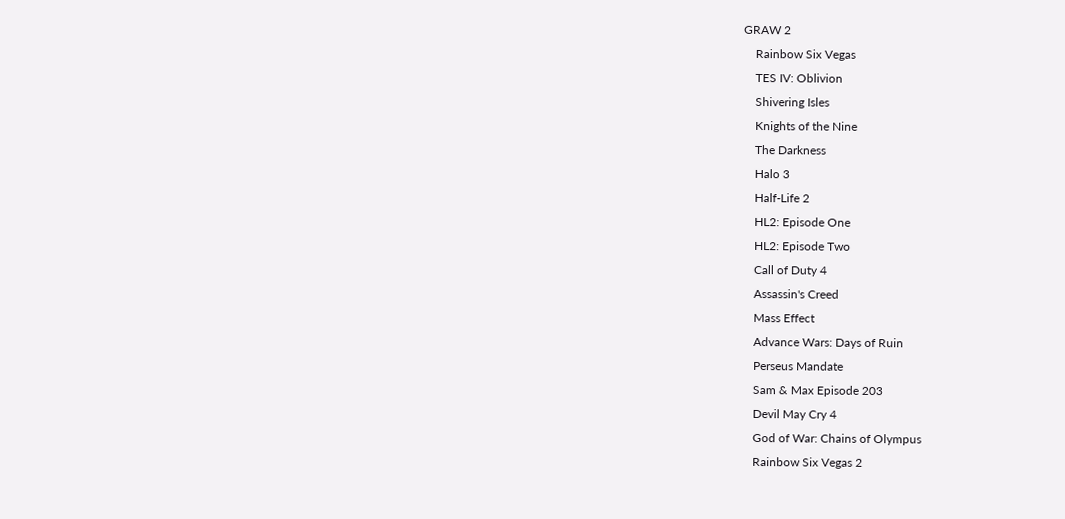GRAW 2
    Rainbow Six Vegas
    TES IV: Oblivion
    Shivering Isles
    Knights of the Nine
    The Darkness
    Halo 3
    Half-Life 2
    HL2: Episode One
    HL2: Episode Two
    Call of Duty 4
    Assassin's Creed
    Mass Effect
    Advance Wars: Days of Ruin
    Perseus Mandate
    Sam & Max Episode 203
    Devil May Cry 4
    God of War: Chains of Olympus
    Rainbow Six Vegas 2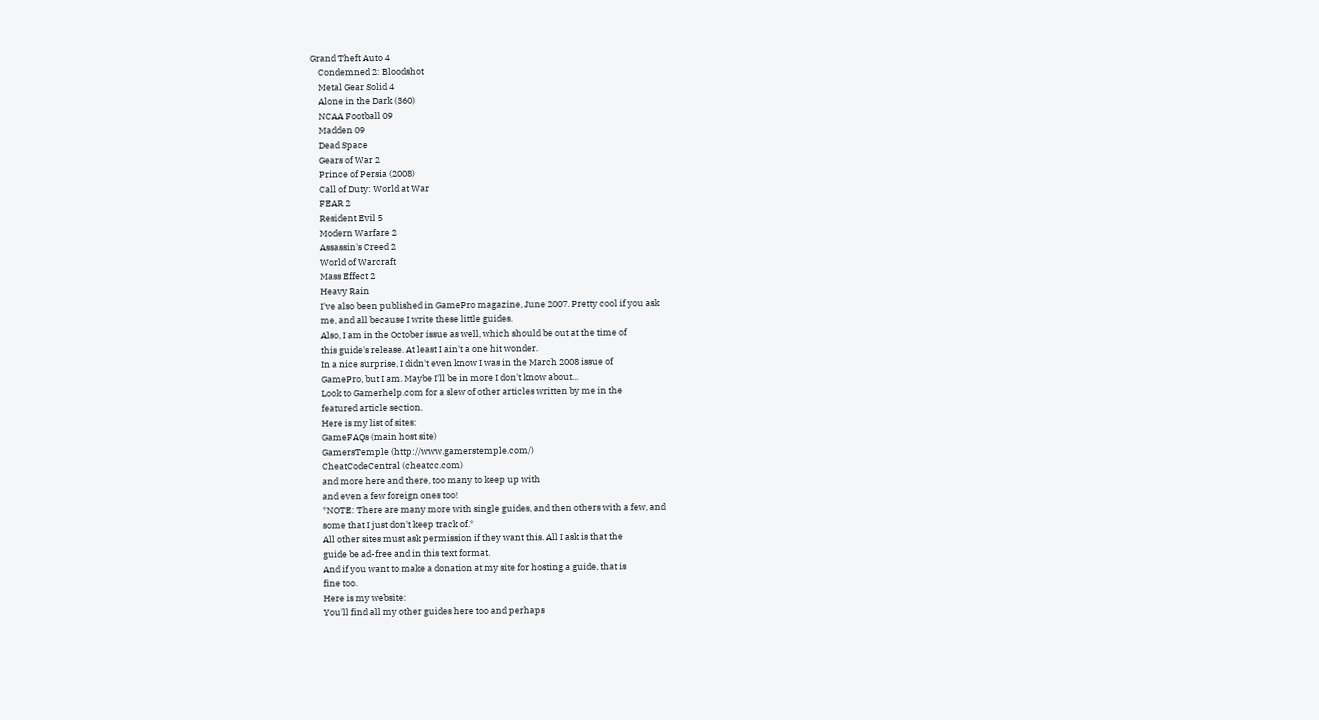Grand Theft Auto 4
    Condemned 2: Bloodshot
    Metal Gear Solid 4
    Alone in the Dark (360)
    NCAA Football 09
    Madden 09
    Dead Space
    Gears of War 2
    Prince of Persia (2008)
    Call of Duty: World at War
    FEAR 2
    Resident Evil 5
    Modern Warfare 2
    Assassin's Creed 2
    World of Warcraft
    Mass Effect 2
    Heavy Rain
    I've also been published in GamePro magazine, June 2007. Pretty cool if you ask
    me, and all because I write these little guides.
    Also, I am in the October issue as well, which should be out at the time of
    this guide's release. At least I ain't a one hit wonder.
    In a nice surprise, I didn't even know I was in the March 2008 issue of
    GamePro, but I am. Maybe I'll be in more I don't know about...
    Look to Gamerhelp.com for a slew of other articles written by me in the
    featured article section.
    Here is my list of sites:
    GameFAQs (main host site)
    GamersTemple (http://www.gamerstemple.com/)
    CheatCodeCentral (cheatcc.com)
    and more here and there, too many to keep up with
    and even a few foreign ones too!
    *NOTE: There are many more with single guides, and then others with a few, and
    some that I just don't keep track of.*
    All other sites must ask permission if they want this. All I ask is that the
    guide be ad-free and in this text format.
    And if you want to make a donation at my site for hosting a guide, that is
    fine too.
    Here is my website:
    You'll find all my other guides here too and perhaps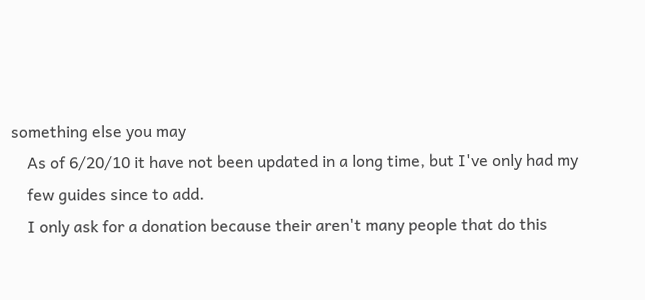something else you may
    As of 6/20/10 it have not been updated in a long time, but I've only had my
    few guides since to add.
    I only ask for a donation because their aren't many people that do this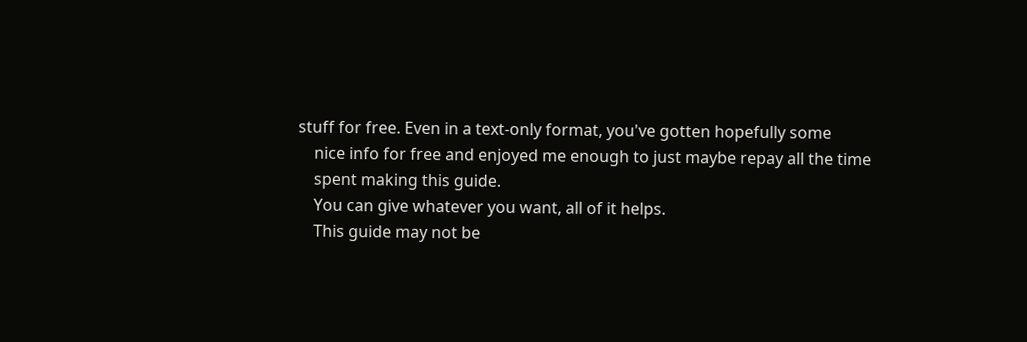stuff for free. Even in a text-only format, you've gotten hopefully some
    nice info for free and enjoyed me enough to just maybe repay all the time
    spent making this guide.
    You can give whatever you want, all of it helps.
    This guide may not be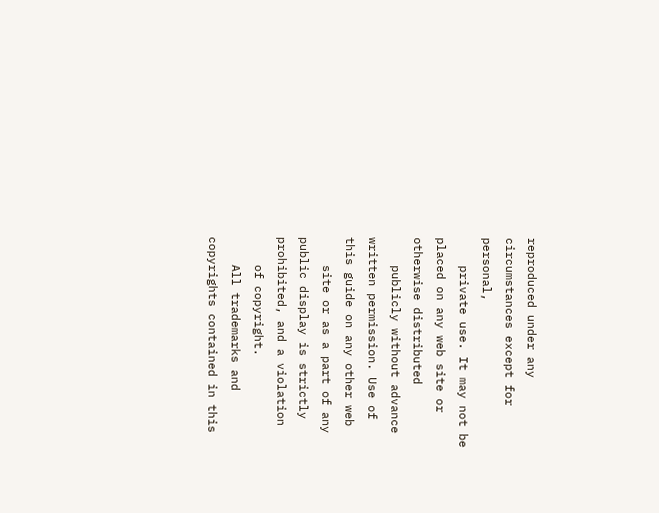reproduced under any circumstances except for personal,
    private use. It may not be placed on any web site or otherwise distributed
    publicly without advance written permission. Use of this guide on any other web
    site or as a part of any public display is strictly prohibited, and a violation
    of copyright.
    All trademarks and copyrights contained in this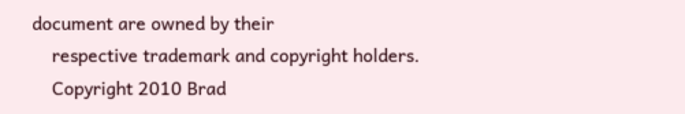document are owned by their
    respective trademark and copyright holders.
    Copyright 2010 Brad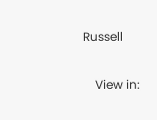Russell

    View in: